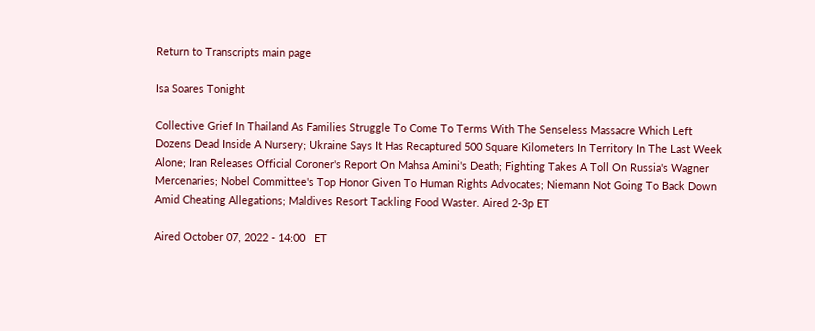Return to Transcripts main page

Isa Soares Tonight

Collective Grief In Thailand As Families Struggle To Come To Terms With The Senseless Massacre Which Left Dozens Dead Inside A Nursery; Ukraine Says It Has Recaptured 500 Square Kilometers In Territory In The Last Week Alone; Iran Releases Official Coroner's Report On Mahsa Amini's Death; Fighting Takes A Toll On Russia's Wagner Mercenaries; Nobel Committee's Top Honor Given To Human Rights Advocates; Niemann Not Going To Back Down Amid Cheating Allegations; Maldives Resort Tackling Food Waster. Aired 2-3p ET

Aired October 07, 2022 - 14:00   ET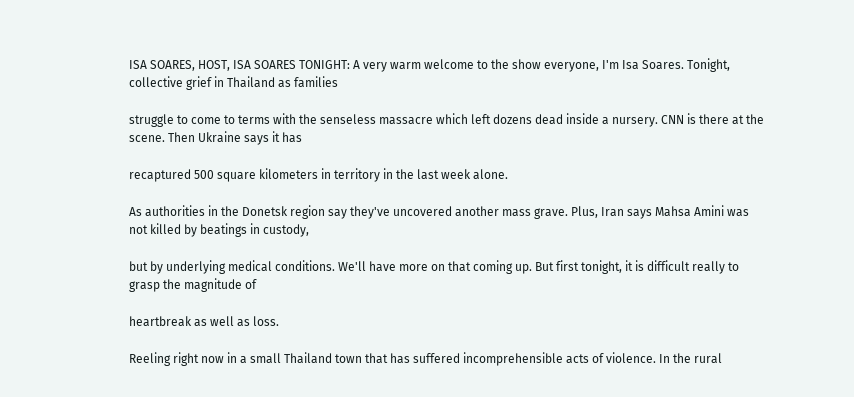ISA SOARES, HOST, ISA SOARES TONIGHT: A very warm welcome to the show everyone, I'm Isa Soares. Tonight, collective grief in Thailand as families

struggle to come to terms with the senseless massacre which left dozens dead inside a nursery. CNN is there at the scene. Then Ukraine says it has

recaptured 500 square kilometers in territory in the last week alone.

As authorities in the Donetsk region say they've uncovered another mass grave. Plus, Iran says Mahsa Amini was not killed by beatings in custody,

but by underlying medical conditions. We'll have more on that coming up. But first tonight, it is difficult really to grasp the magnitude of

heartbreak as well as loss.

Reeling right now in a small Thailand town that has suffered incomprehensible acts of violence. In the rural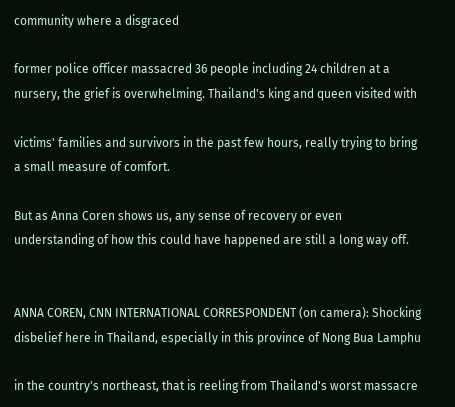community where a disgraced

former police officer massacred 36 people including 24 children at a nursery, the grief is overwhelming. Thailand's king and queen visited with

victims' families and survivors in the past few hours, really trying to bring a small measure of comfort.

But as Anna Coren shows us, any sense of recovery or even understanding of how this could have happened are still a long way off.


ANNA COREN, CNN INTERNATIONAL CORRESPONDENT (on camera): Shocking disbelief here in Thailand, especially in this province of Nong Bua Lamphu

in the country's northeast, that is reeling from Thailand's worst massacre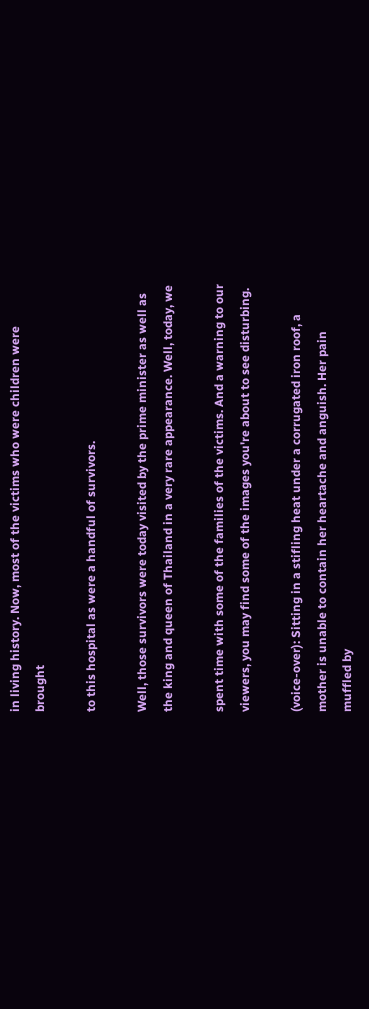in living history. Now, most of the victims who were children were brought

to this hospital as were a handful of survivors.

Well, those survivors were today visited by the prime minister as well as the king and queen of Thailand in a very rare appearance. Well, today, we

spent time with some of the families of the victims. And a warning to our viewers, you may find some of the images you're about to see disturbing.

(voice-over): Sitting in a stifling heat under a corrugated iron roof, a mother is unable to contain her heartache and anguish. Her pain muffled by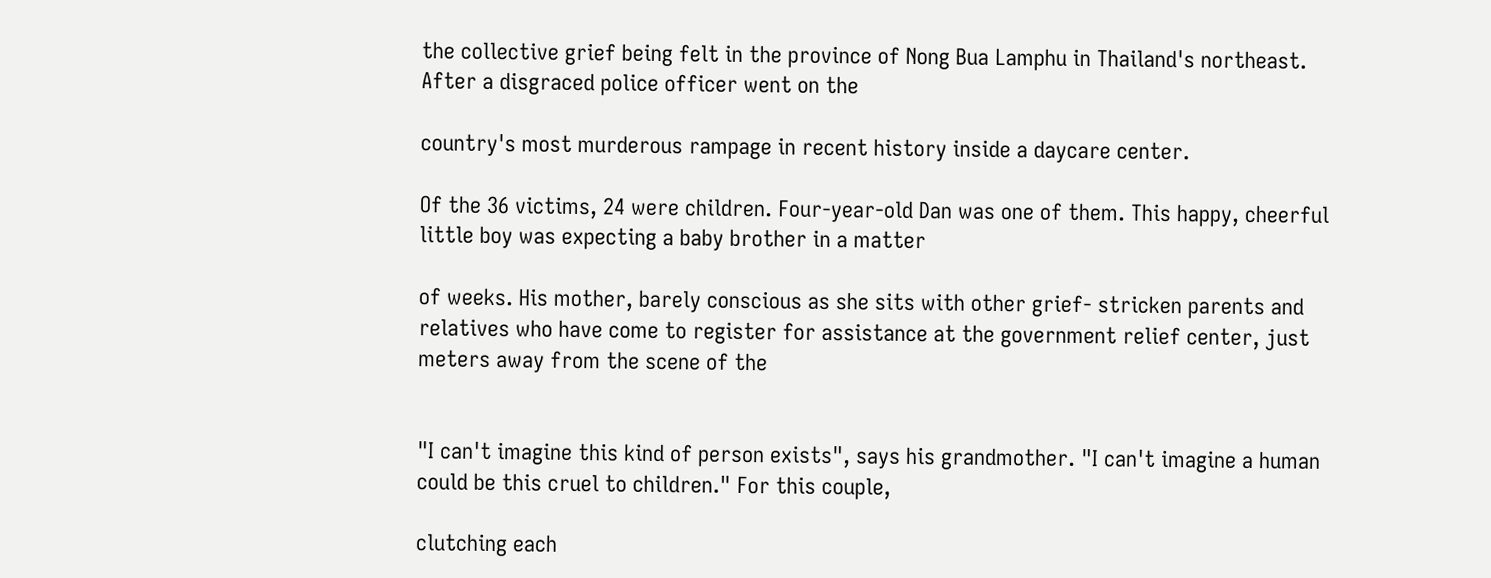the collective grief being felt in the province of Nong Bua Lamphu in Thailand's northeast. After a disgraced police officer went on the

country's most murderous rampage in recent history inside a daycare center.

Of the 36 victims, 24 were children. Four-year-old Dan was one of them. This happy, cheerful little boy was expecting a baby brother in a matter

of weeks. His mother, barely conscious as she sits with other grief- stricken parents and relatives who have come to register for assistance at the government relief center, just meters away from the scene of the


"I can't imagine this kind of person exists", says his grandmother. "I can't imagine a human could be this cruel to children." For this couple,

clutching each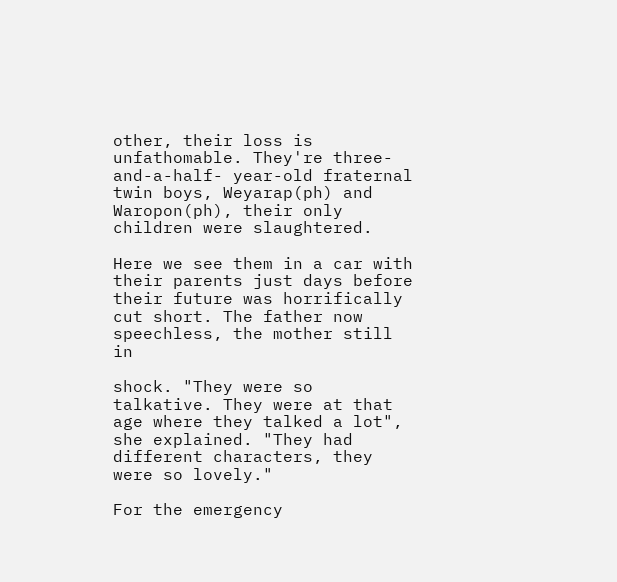other, their loss is unfathomable. They're three-and-a-half- year-old fraternal twin boys, Weyarap(ph) and Waropon(ph), their only children were slaughtered.

Here we see them in a car with their parents just days before their future was horrifically cut short. The father now speechless, the mother still in

shock. "They were so talkative. They were at that age where they talked a lot", she explained. "They had different characters, they were so lovely."

For the emergency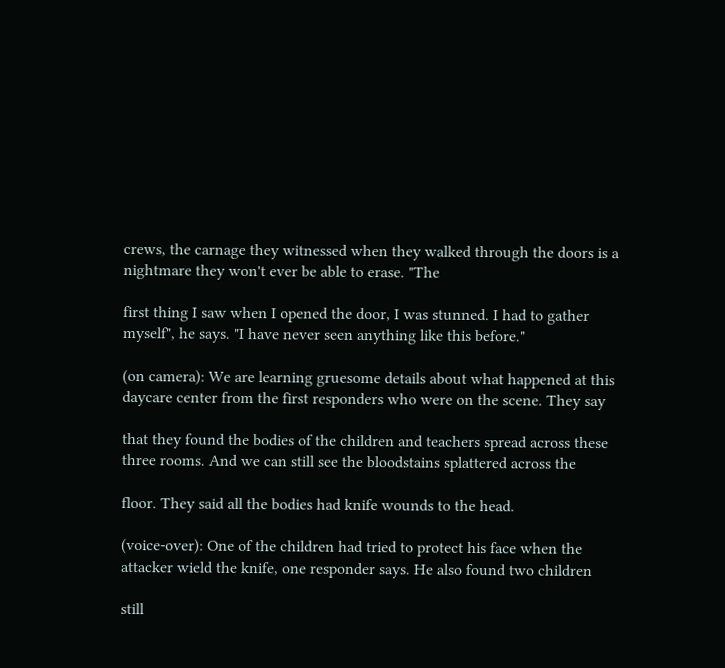crews, the carnage they witnessed when they walked through the doors is a nightmare they won't ever be able to erase. "The

first thing I saw when I opened the door, I was stunned. I had to gather myself", he says. "I have never seen anything like this before."

(on camera): We are learning gruesome details about what happened at this daycare center from the first responders who were on the scene. They say

that they found the bodies of the children and teachers spread across these three rooms. And we can still see the bloodstains splattered across the

floor. They said all the bodies had knife wounds to the head.

(voice-over): One of the children had tried to protect his face when the attacker wield the knife, one responder says. He also found two children

still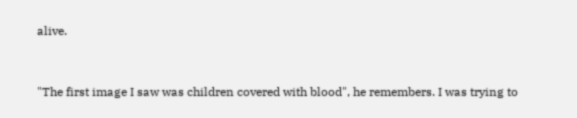alive.


"The first image I saw was children covered with blood", he remembers. I was trying to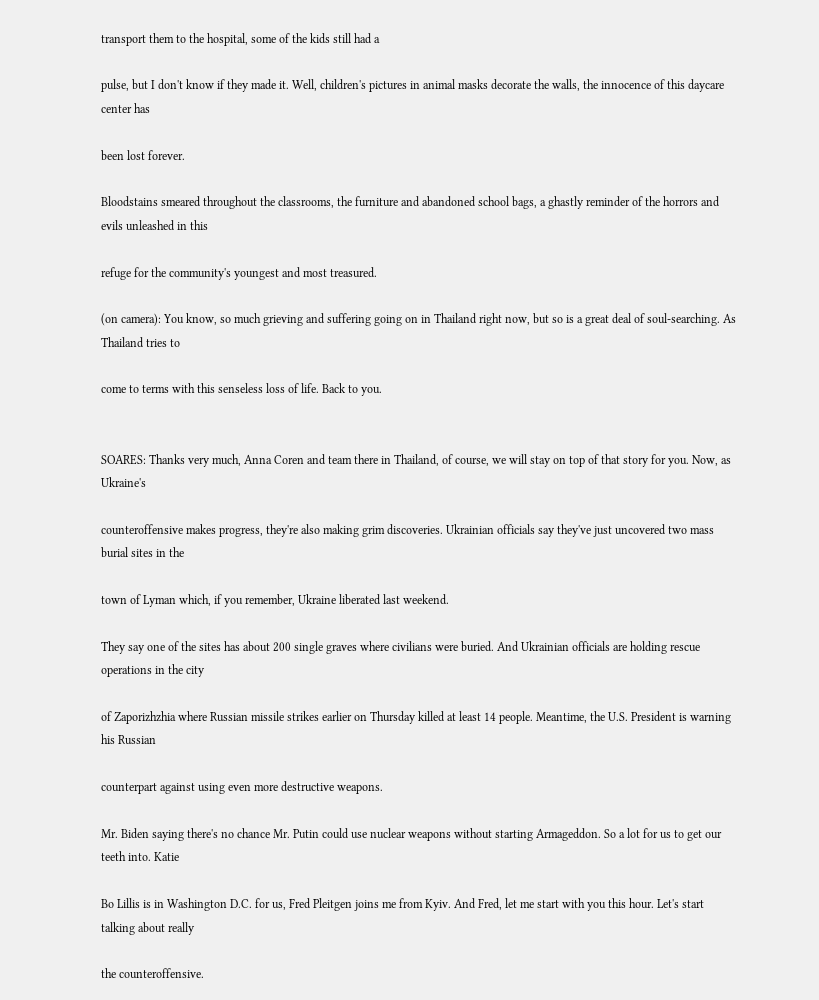transport them to the hospital, some of the kids still had a

pulse, but I don't know if they made it. Well, children's pictures in animal masks decorate the walls, the innocence of this daycare center has

been lost forever.

Bloodstains smeared throughout the classrooms, the furniture and abandoned school bags, a ghastly reminder of the horrors and evils unleashed in this

refuge for the community's youngest and most treasured.

(on camera): You know, so much grieving and suffering going on in Thailand right now, but so is a great deal of soul-searching. As Thailand tries to

come to terms with this senseless loss of life. Back to you.


SOARES: Thanks very much, Anna Coren and team there in Thailand, of course, we will stay on top of that story for you. Now, as Ukraine's

counteroffensive makes progress, they're also making grim discoveries. Ukrainian officials say they've just uncovered two mass burial sites in the

town of Lyman which, if you remember, Ukraine liberated last weekend.

They say one of the sites has about 200 single graves where civilians were buried. And Ukrainian officials are holding rescue operations in the city

of Zaporizhzhia where Russian missile strikes earlier on Thursday killed at least 14 people. Meantime, the U.S. President is warning his Russian

counterpart against using even more destructive weapons.

Mr. Biden saying there's no chance Mr. Putin could use nuclear weapons without starting Armageddon. So a lot for us to get our teeth into. Katie

Bo Lillis is in Washington D.C. for us, Fred Pleitgen joins me from Kyiv. And Fred, let me start with you this hour. Let's start talking about really

the counteroffensive.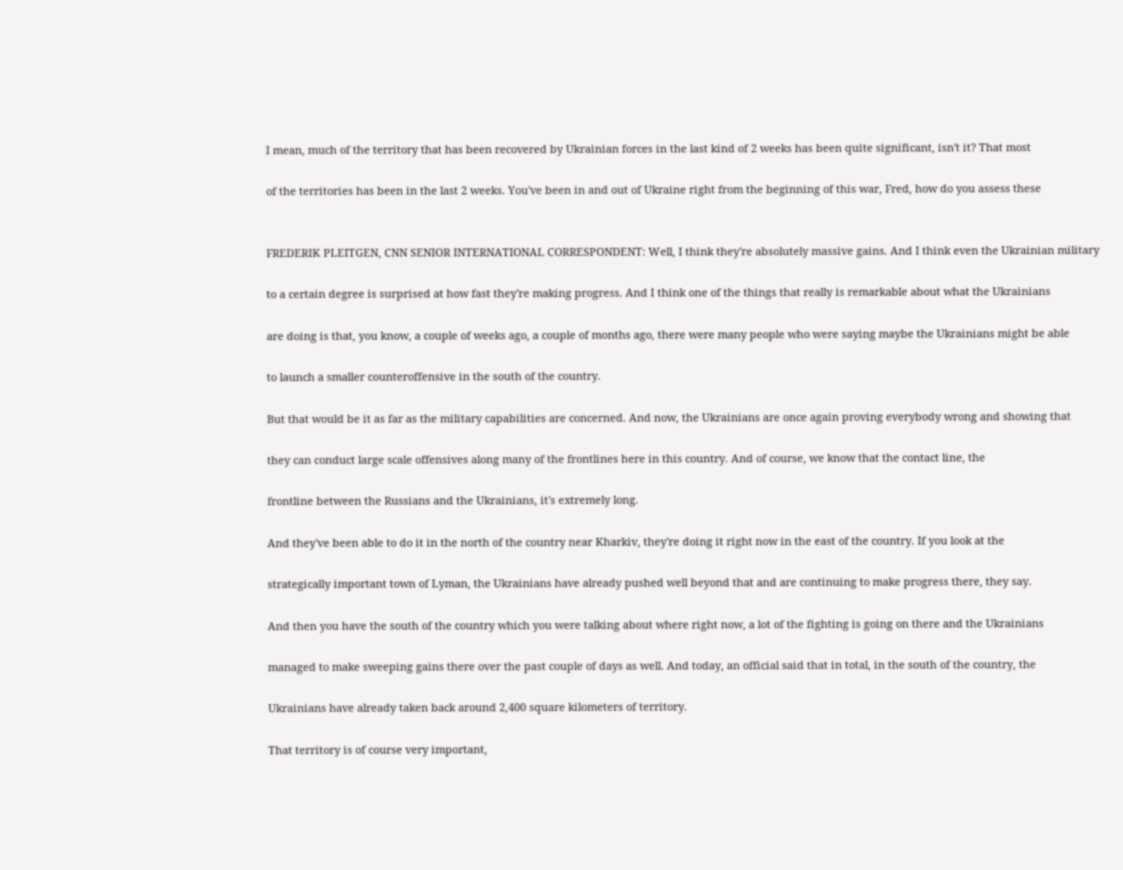I mean, much of the territory that has been recovered by Ukrainian forces in the last kind of 2 weeks has been quite significant, isn't it? That most

of the territories has been in the last 2 weeks. You've been in and out of Ukraine right from the beginning of this war, Fred, how do you assess these


FREDERIK PLEITGEN, CNN SENIOR INTERNATIONAL CORRESPONDENT: Well, I think they're absolutely massive gains. And I think even the Ukrainian military

to a certain degree is surprised at how fast they're making progress. And I think one of the things that really is remarkable about what the Ukrainians

are doing is that, you know, a couple of weeks ago, a couple of months ago, there were many people who were saying maybe the Ukrainians might be able

to launch a smaller counteroffensive in the south of the country.

But that would be it as far as the military capabilities are concerned. And now, the Ukrainians are once again proving everybody wrong and showing that

they can conduct large scale offensives along many of the frontlines here in this country. And of course, we know that the contact line, the

frontline between the Russians and the Ukrainians, it's extremely long.

And they've been able to do it in the north of the country near Kharkiv, they're doing it right now in the east of the country. If you look at the

strategically important town of Lyman, the Ukrainians have already pushed well beyond that and are continuing to make progress there, they say.

And then you have the south of the country which you were talking about where right now, a lot of the fighting is going on there and the Ukrainians

managed to make sweeping gains there over the past couple of days as well. And today, an official said that in total, in the south of the country, the

Ukrainians have already taken back around 2,400 square kilometers of territory.

That territory is of course very important,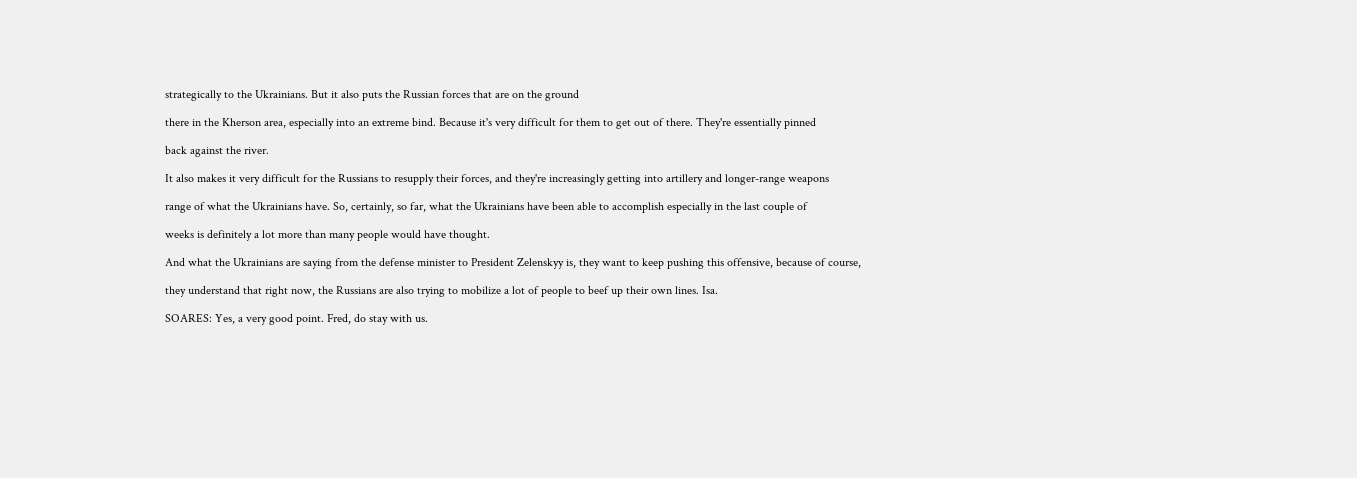strategically to the Ukrainians. But it also puts the Russian forces that are on the ground

there in the Kherson area, especially into an extreme bind. Because it's very difficult for them to get out of there. They're essentially pinned

back against the river.

It also makes it very difficult for the Russians to resupply their forces, and they're increasingly getting into artillery and longer-range weapons

range of what the Ukrainians have. So, certainly, so far, what the Ukrainians have been able to accomplish especially in the last couple of

weeks is definitely a lot more than many people would have thought.

And what the Ukrainians are saying from the defense minister to President Zelenskyy is, they want to keep pushing this offensive, because of course,

they understand that right now, the Russians are also trying to mobilize a lot of people to beef up their own lines. Isa.

SOARES: Yes, a very good point. Fred, do stay with us.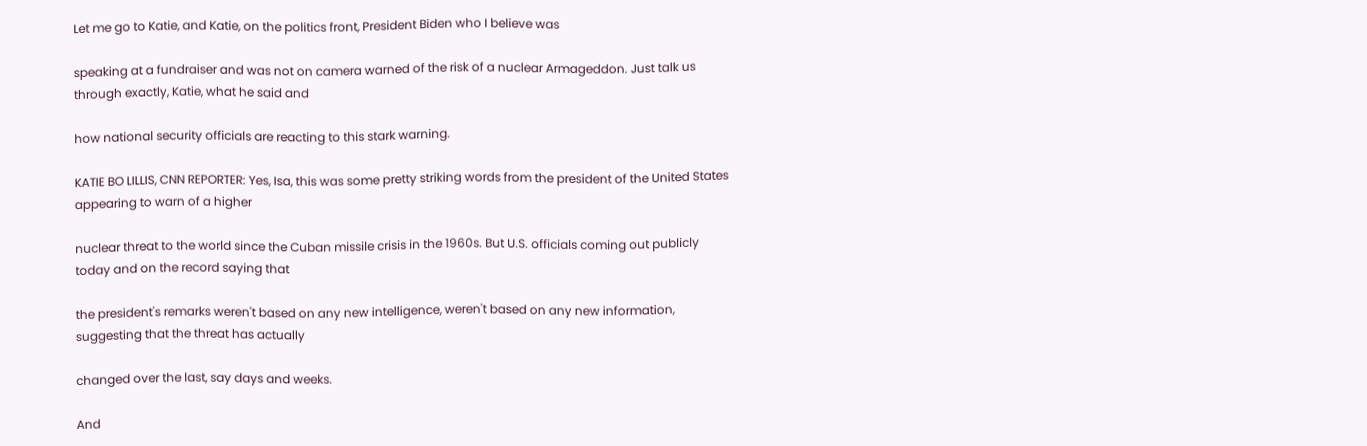Let me go to Katie, and Katie, on the politics front, President Biden who I believe was

speaking at a fundraiser and was not on camera warned of the risk of a nuclear Armageddon. Just talk us through exactly, Katie, what he said and

how national security officials are reacting to this stark warning.

KATIE BO LILLIS, CNN REPORTER: Yes, Isa, this was some pretty striking words from the president of the United States appearing to warn of a higher

nuclear threat to the world since the Cuban missile crisis in the 1960s. But U.S. officials coming out publicly today and on the record saying that

the president's remarks weren't based on any new intelligence, weren't based on any new information, suggesting that the threat has actually

changed over the last, say days and weeks.

And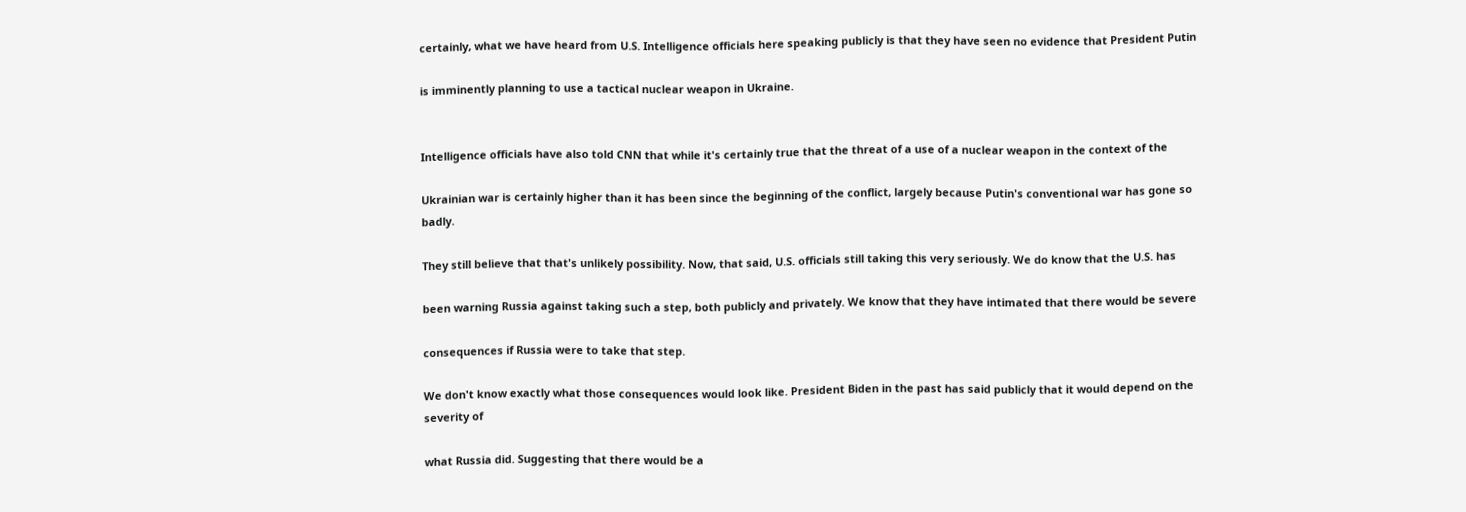certainly, what we have heard from U.S. Intelligence officials here speaking publicly is that they have seen no evidence that President Putin

is imminently planning to use a tactical nuclear weapon in Ukraine.


Intelligence officials have also told CNN that while it's certainly true that the threat of a use of a nuclear weapon in the context of the

Ukrainian war is certainly higher than it has been since the beginning of the conflict, largely because Putin's conventional war has gone so badly.

They still believe that that's unlikely possibility. Now, that said, U.S. officials still taking this very seriously. We do know that the U.S. has

been warning Russia against taking such a step, both publicly and privately. We know that they have intimated that there would be severe

consequences if Russia were to take that step.

We don't know exactly what those consequences would look like. President Biden in the past has said publicly that it would depend on the severity of

what Russia did. Suggesting that there would be a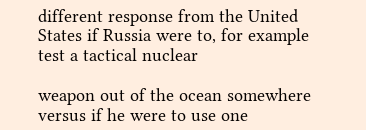different response from the United States if Russia were to, for example test a tactical nuclear

weapon out of the ocean somewhere versus if he were to use one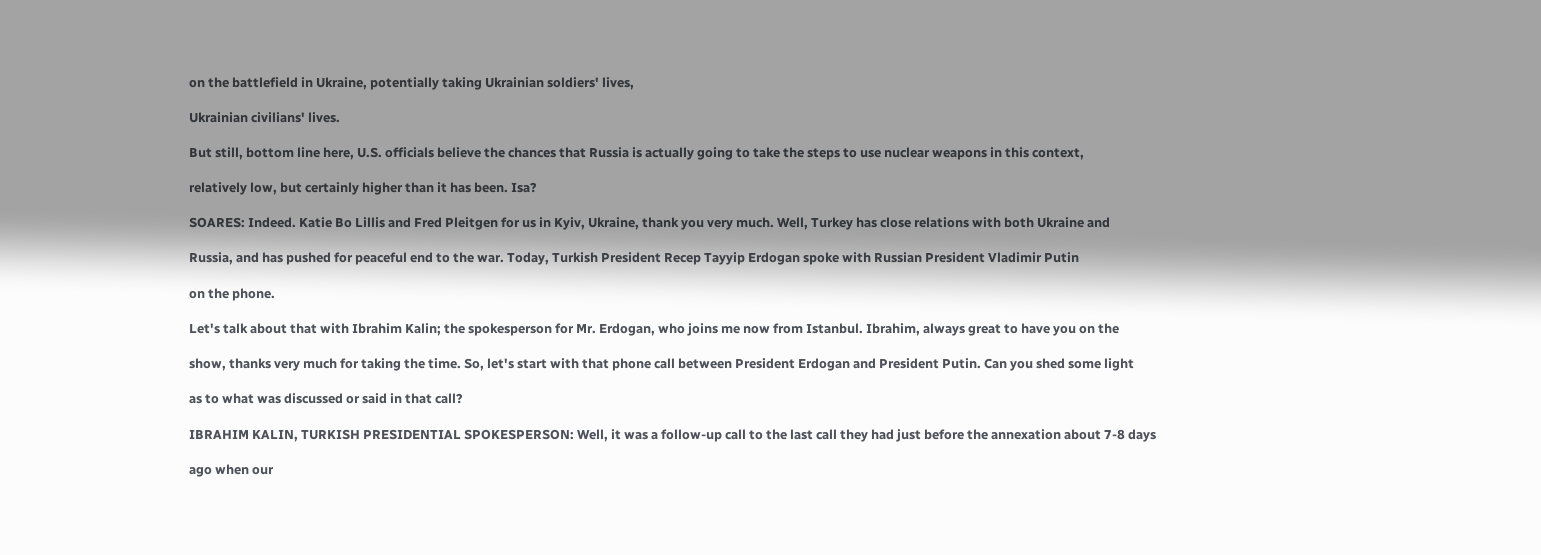on the battlefield in Ukraine, potentially taking Ukrainian soldiers' lives,

Ukrainian civilians' lives.

But still, bottom line here, U.S. officials believe the chances that Russia is actually going to take the steps to use nuclear weapons in this context,

relatively low, but certainly higher than it has been. Isa?

SOARES: Indeed. Katie Bo Lillis and Fred Pleitgen for us in Kyiv, Ukraine, thank you very much. Well, Turkey has close relations with both Ukraine and

Russia, and has pushed for peaceful end to the war. Today, Turkish President Recep Tayyip Erdogan spoke with Russian President Vladimir Putin

on the phone.

Let's talk about that with Ibrahim Kalin; the spokesperson for Mr. Erdogan, who joins me now from Istanbul. Ibrahim, always great to have you on the

show, thanks very much for taking the time. So, let's start with that phone call between President Erdogan and President Putin. Can you shed some light

as to what was discussed or said in that call?

IBRAHIM KALIN, TURKISH PRESIDENTIAL SPOKESPERSON: Well, it was a follow-up call to the last call they had just before the annexation about 7-8 days

ago when our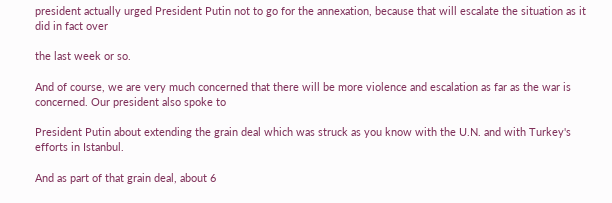president actually urged President Putin not to go for the annexation, because that will escalate the situation as it did in fact over

the last week or so.

And of course, we are very much concerned that there will be more violence and escalation as far as the war is concerned. Our president also spoke to

President Putin about extending the grain deal which was struck as you know with the U.N. and with Turkey's efforts in Istanbul.

And as part of that grain deal, about 6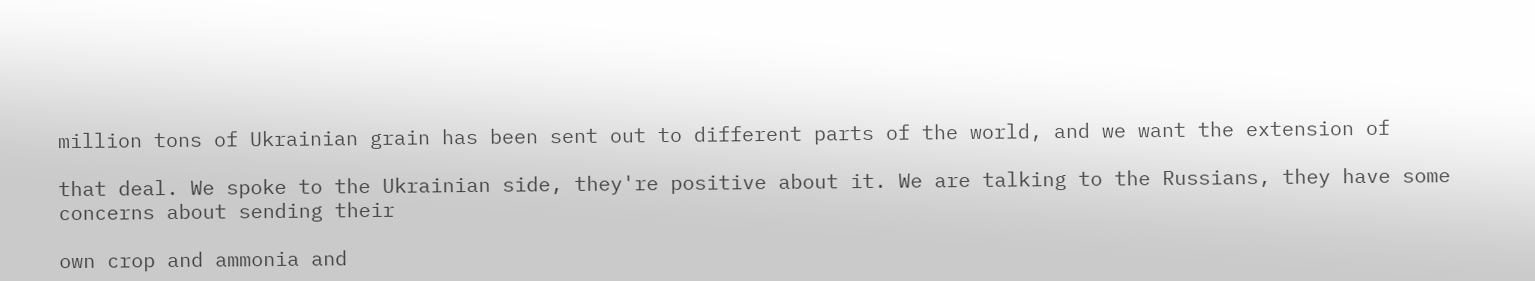million tons of Ukrainian grain has been sent out to different parts of the world, and we want the extension of

that deal. We spoke to the Ukrainian side, they're positive about it. We are talking to the Russians, they have some concerns about sending their

own crop and ammonia and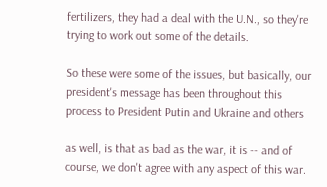fertilizers, they had a deal with the U.N., so they're trying to work out some of the details.

So these were some of the issues, but basically, our president's message has been throughout this process to President Putin and Ukraine and others

as well, is that as bad as the war, it is -- and of course, we don't agree with any aspect of this war.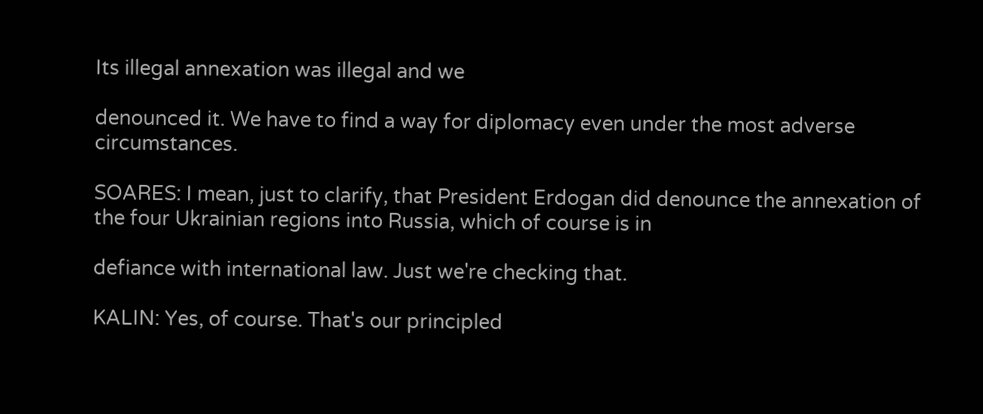Its illegal annexation was illegal and we

denounced it. We have to find a way for diplomacy even under the most adverse circumstances.

SOARES: I mean, just to clarify, that President Erdogan did denounce the annexation of the four Ukrainian regions into Russia, which of course is in

defiance with international law. Just we're checking that.

KALIN: Yes, of course. That's our principled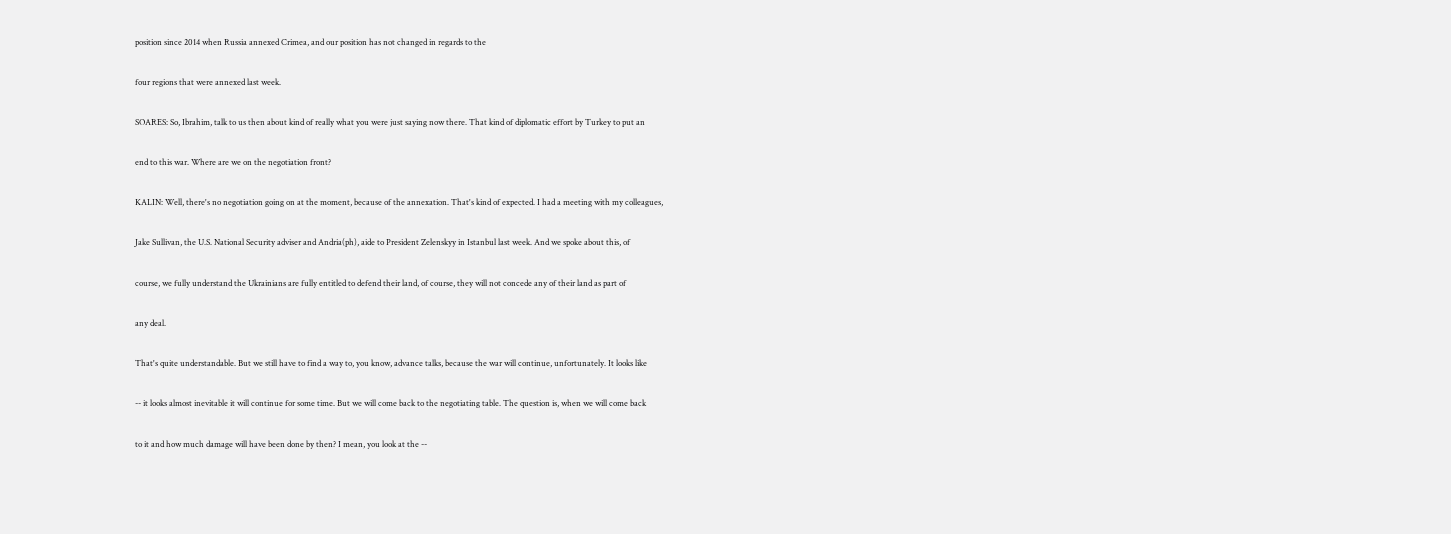position since 2014 when Russia annexed Crimea, and our position has not changed in regards to the

four regions that were annexed last week.

SOARES: So, Ibrahim, talk to us then about kind of really what you were just saying now there. That kind of diplomatic effort by Turkey to put an

end to this war. Where are we on the negotiation front?

KALIN: Well, there's no negotiation going on at the moment, because of the annexation. That's kind of expected. I had a meeting with my colleagues,

Jake Sullivan, the U.S. National Security adviser and Andria(ph), aide to President Zelenskyy in Istanbul last week. And we spoke about this, of

course, we fully understand the Ukrainians are fully entitled to defend their land, of course, they will not concede any of their land as part of

any deal.

That's quite understandable. But we still have to find a way to, you know, advance talks, because the war will continue, unfortunately. It looks like

-- it looks almost inevitable it will continue for some time. But we will come back to the negotiating table. The question is, when we will come back

to it and how much damage will have been done by then? I mean, you look at the --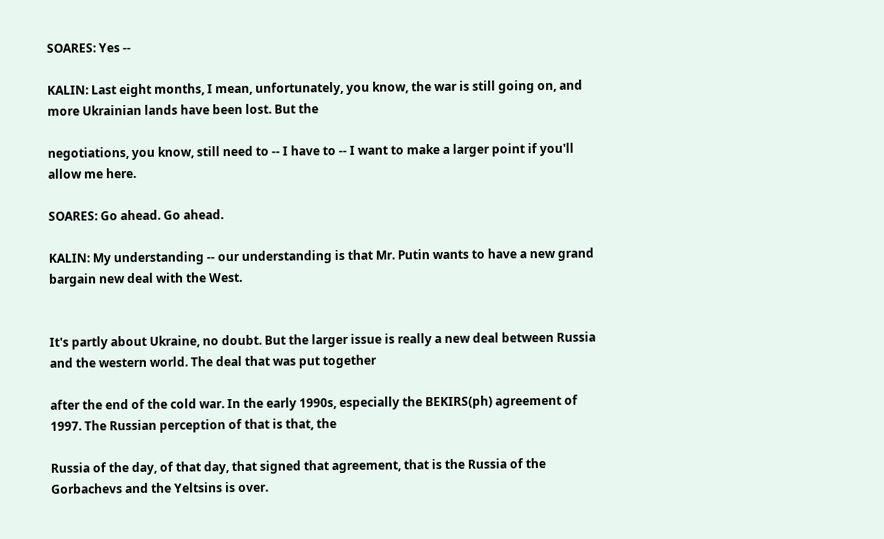SOARES: Yes --

KALIN: Last eight months, I mean, unfortunately, you know, the war is still going on, and more Ukrainian lands have been lost. But the

negotiations, you know, still need to -- I have to -- I want to make a larger point if you'll allow me here.

SOARES: Go ahead. Go ahead.

KALIN: My understanding -- our understanding is that Mr. Putin wants to have a new grand bargain new deal with the West.


It's partly about Ukraine, no doubt. But the larger issue is really a new deal between Russia and the western world. The deal that was put together

after the end of the cold war. In the early 1990s, especially the BEKIRS(ph) agreement of 1997. The Russian perception of that is that, the

Russia of the day, of that day, that signed that agreement, that is the Russia of the Gorbachevs and the Yeltsins is over.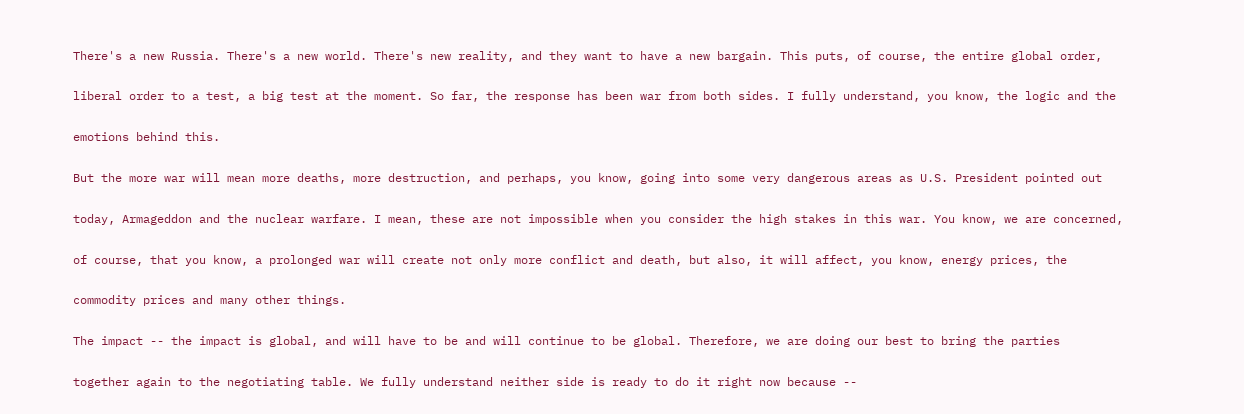There's a new Russia. There's a new world. There's new reality, and they want to have a new bargain. This puts, of course, the entire global order,

liberal order to a test, a big test at the moment. So far, the response has been war from both sides. I fully understand, you know, the logic and the

emotions behind this.

But the more war will mean more deaths, more destruction, and perhaps, you know, going into some very dangerous areas as U.S. President pointed out

today, Armageddon and the nuclear warfare. I mean, these are not impossible when you consider the high stakes in this war. You know, we are concerned,

of course, that you know, a prolonged war will create not only more conflict and death, but also, it will affect, you know, energy prices, the

commodity prices and many other things.

The impact -- the impact is global, and will have to be and will continue to be global. Therefore, we are doing our best to bring the parties

together again to the negotiating table. We fully understand neither side is ready to do it right now because --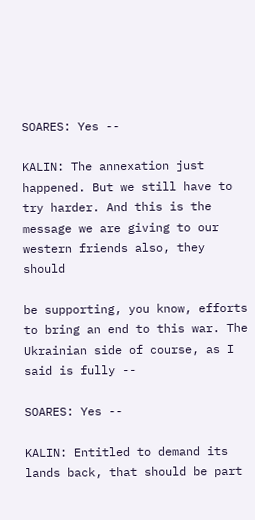SOARES: Yes --

KALIN: The annexation just happened. But we still have to try harder. And this is the message we are giving to our western friends also, they should

be supporting, you know, efforts to bring an end to this war. The Ukrainian side of course, as I said is fully --

SOARES: Yes --

KALIN: Entitled to demand its lands back, that should be part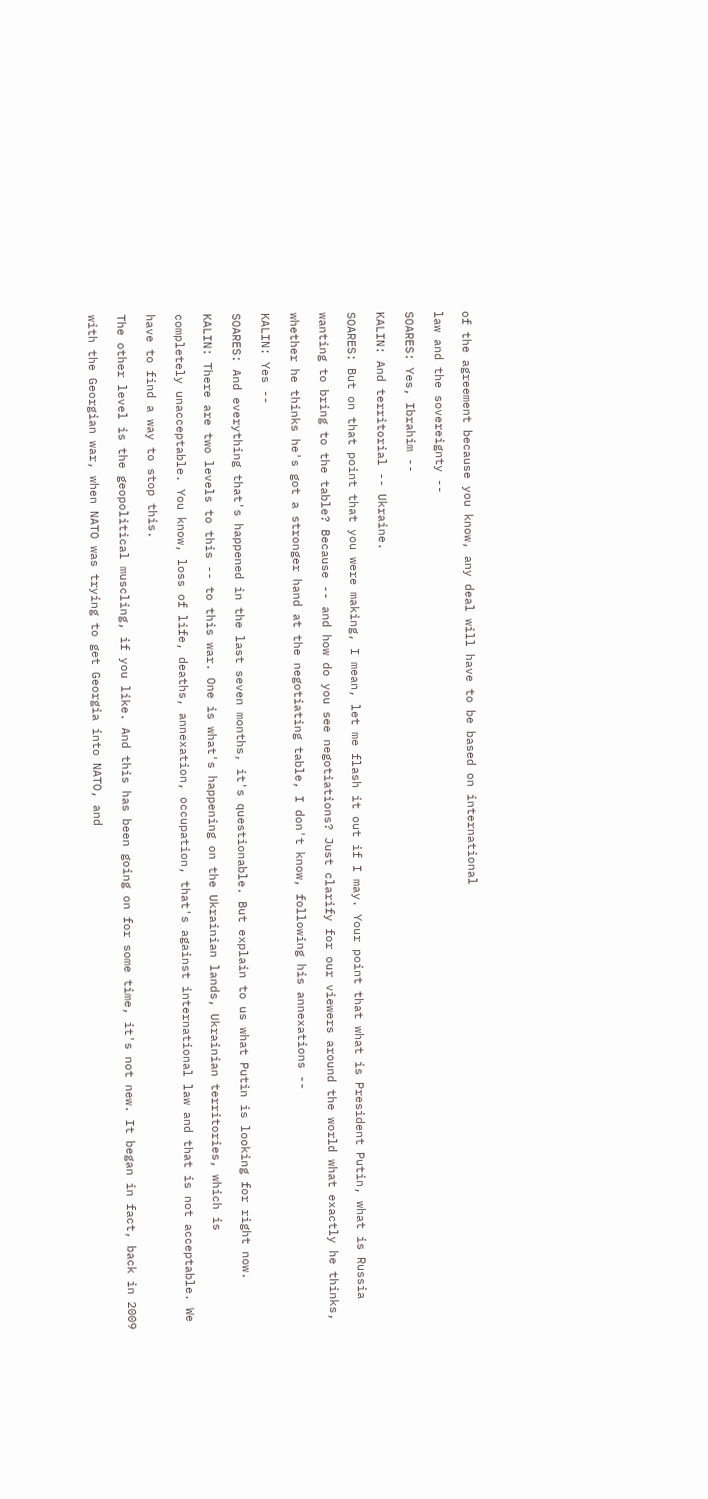of the agreement because you know, any deal will have to be based on international

law and the sovereignty --

SOARES: Yes, Ibrahim --

KALIN: And territorial -- Ukraine.

SOARES: But on that point that you were making, I mean, let me flash it out if I may. Your point that what is President Putin, what is Russia

wanting to bring to the table? Because -- and how do you see negotiations? Just clarify for our viewers around the world what exactly he thinks,

whether he thinks he's got a stronger hand at the negotiating table, I don't know, following his annexations --

KALIN: Yes --

SOARES: And everything that's happened in the last seven months, it's questionable. But explain to us what Putin is looking for right now.

KALIN: There are two levels to this -- to this war. One is what's happening on the Ukrainian lands, Ukrainian territories, which is

completely unacceptable. You know, loss of life, deaths, annexation, occupation, that's against international law and that is not acceptable. We

have to find a way to stop this.

The other level is the geopolitical muscling, if you like. And this has been going on for some time, it's not new. It began in fact, back in 2009

with the Georgian war, when NATO was trying to get Georgia into NATO, and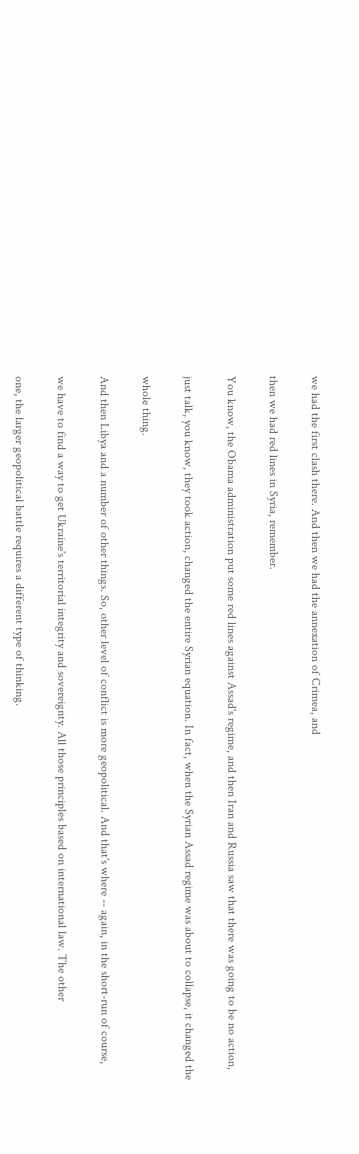we had the first clash there. And then we had the annexation of Crimea, and

then we had red lines in Syria, remember.

You know, the Obama administration put some red lines against Assad's regime, and then Iran and Russia saw that there was going to be no action,

just talk, you know, they took action, changed the entire Syrian equation. In fact, when the Syrian Assad regime was about to collapse, it changed the

whole thing.

And then Libya and a number of other things. So, other level of conflict is more geopolitical. And that's where -- again, in the short-run of course,

we have to find a way to get Ukraine's territorial integrity and sovereignty. All those principles based on international law. The other

one, the larger geopolitical battle requires a different type of thinking.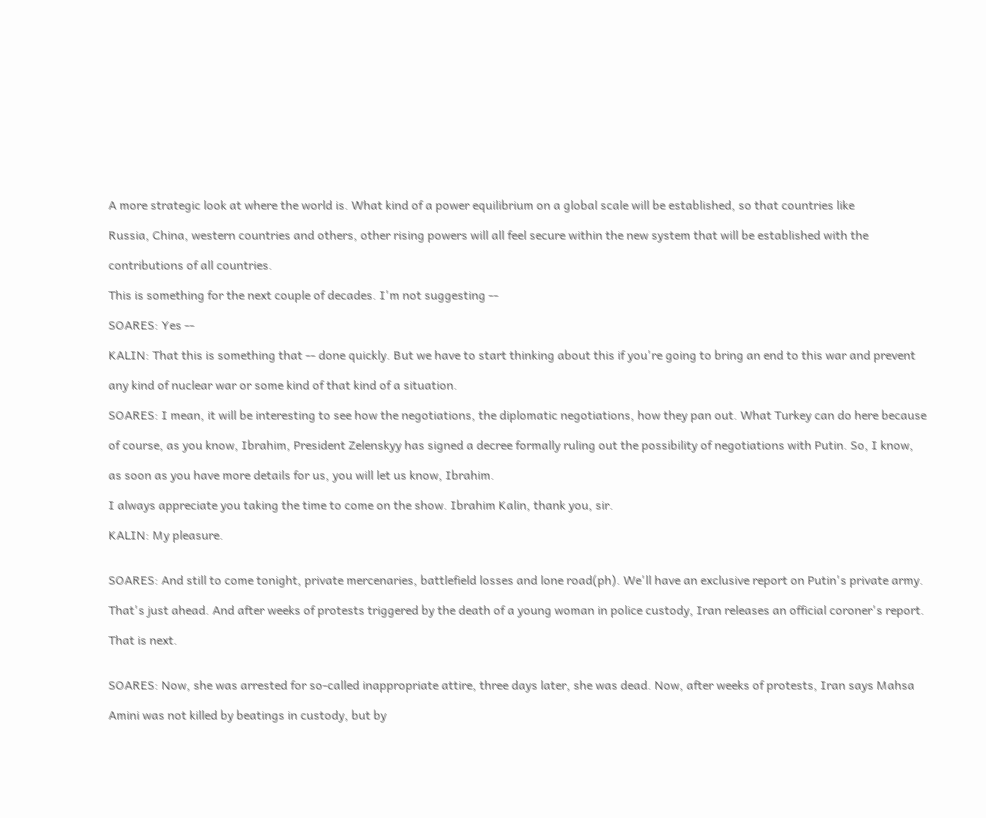A more strategic look at where the world is. What kind of a power equilibrium on a global scale will be established, so that countries like

Russia, China, western countries and others, other rising powers will all feel secure within the new system that will be established with the

contributions of all countries.

This is something for the next couple of decades. I'm not suggesting --

SOARES: Yes --

KALIN: That this is something that -- done quickly. But we have to start thinking about this if you're going to bring an end to this war and prevent

any kind of nuclear war or some kind of that kind of a situation.

SOARES: I mean, it will be interesting to see how the negotiations, the diplomatic negotiations, how they pan out. What Turkey can do here because

of course, as you know, Ibrahim, President Zelenskyy has signed a decree formally ruling out the possibility of negotiations with Putin. So, I know,

as soon as you have more details for us, you will let us know, Ibrahim.

I always appreciate you taking the time to come on the show. Ibrahim Kalin, thank you, sir.

KALIN: My pleasure.


SOARES: And still to come tonight, private mercenaries, battlefield losses and lone road(ph). We'll have an exclusive report on Putin's private army.

That's just ahead. And after weeks of protests triggered by the death of a young woman in police custody, Iran releases an official coroner's report.

That is next.


SOARES: Now, she was arrested for so-called inappropriate attire, three days later, she was dead. Now, after weeks of protests, Iran says Mahsa

Amini was not killed by beatings in custody, but by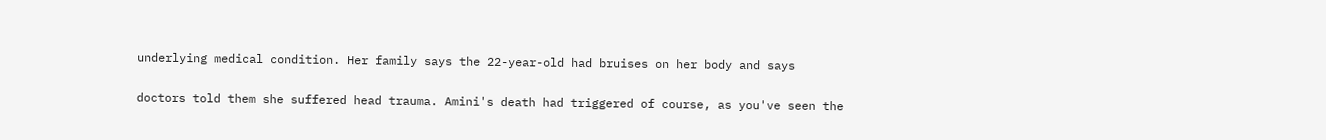underlying medical condition. Her family says the 22-year-old had bruises on her body and says

doctors told them she suffered head trauma. Amini's death had triggered of course, as you've seen the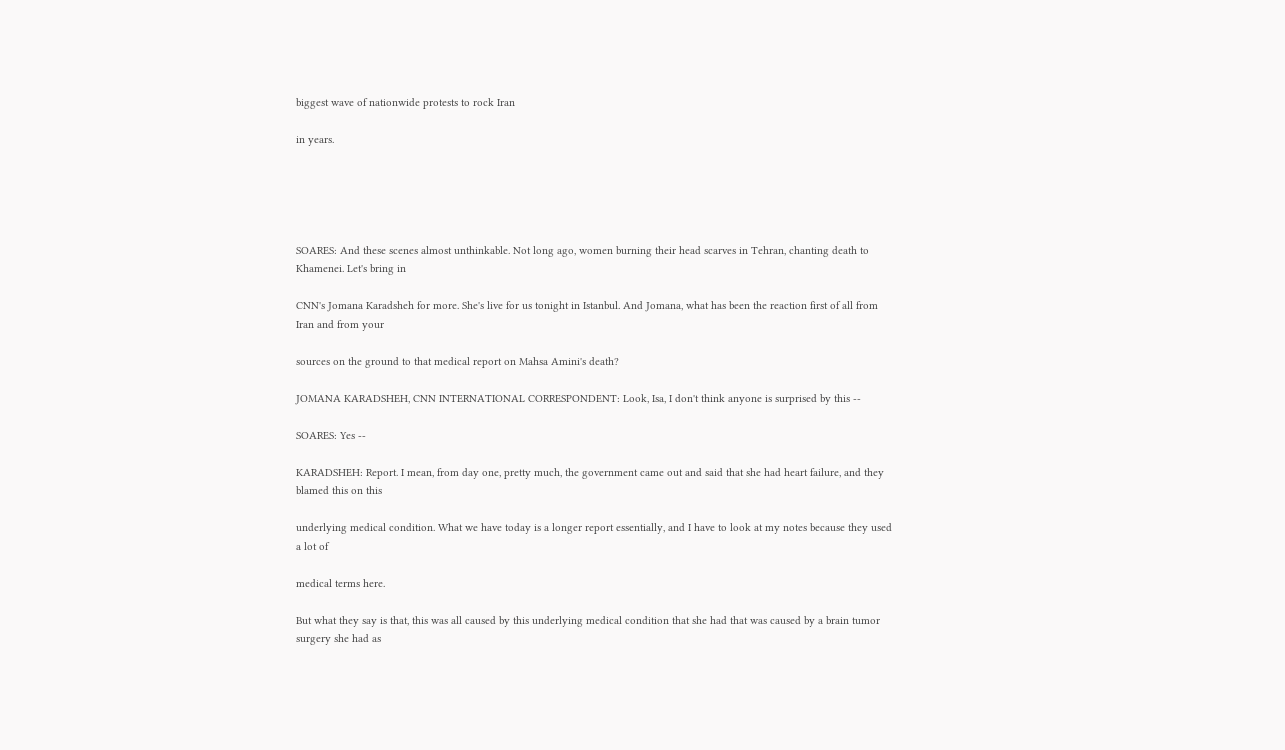biggest wave of nationwide protests to rock Iran

in years.





SOARES: And these scenes almost unthinkable. Not long ago, women burning their head scarves in Tehran, chanting death to Khamenei. Let's bring in

CNN's Jomana Karadsheh for more. She's live for us tonight in Istanbul. And Jomana, what has been the reaction first of all from Iran and from your

sources on the ground to that medical report on Mahsa Amini's death?

JOMANA KARADSHEH, CNN INTERNATIONAL CORRESPONDENT: Look, Isa, I don't think anyone is surprised by this --

SOARES: Yes --

KARADSHEH: Report. I mean, from day one, pretty much, the government came out and said that she had heart failure, and they blamed this on this

underlying medical condition. What we have today is a longer report essentially, and I have to look at my notes because they used a lot of

medical terms here.

But what they say is that, this was all caused by this underlying medical condition that she had that was caused by a brain tumor surgery she had as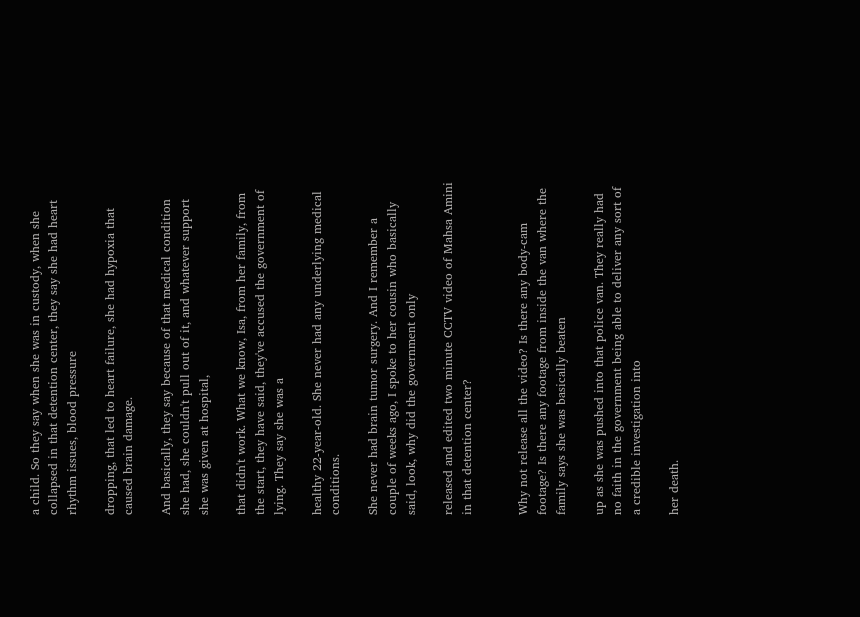a child. So they say when she was in custody, when she collapsed in that detention center, they say she had heart rhythm issues, blood pressure

dropping, that led to heart failure, she had hypoxia that caused brain damage.

And basically, they say because of that medical condition she had, she couldn't pull out of it, and whatever support she was given at hospital,

that didn't work. What we know, Isa, from her family, from the start, they have said, they've accused the government of lying. They say she was a

healthy 22-year-old. She never had any underlying medical conditions.

She never had brain tumor surgery. And I remember a couple of weeks ago, I spoke to her cousin who basically said, look, why did the government only

released and edited two minute CCTV video of Mahsa Amini in that detention center?


Why not release all the video? Is there any body-cam footage? Is there any footage from inside the van where the family says she was basically beaten

up as she was pushed into that police van. They really had no faith in the government being able to deliver any sort of a credible investigation into

her death.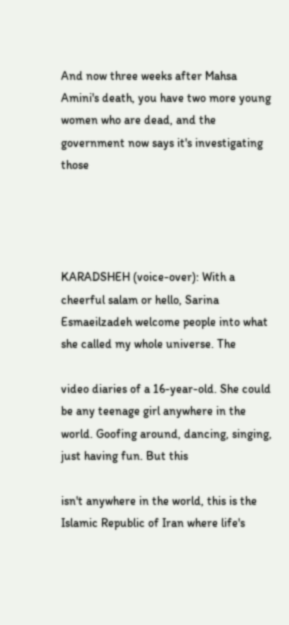And now three weeks after Mahsa Amini's death, you have two more young women who are dead, and the government now says it's investigating those




KARADSHEH (voice-over): With a cheerful salam or hello, Sarina Esmaeilzadeh welcome people into what she called my whole universe. The

video diaries of a 16-year-old. She could be any teenage girl anywhere in the world. Goofing around, dancing, singing, just having fun. But this

isn't anywhere in the world, this is the Islamic Republic of Iran where life's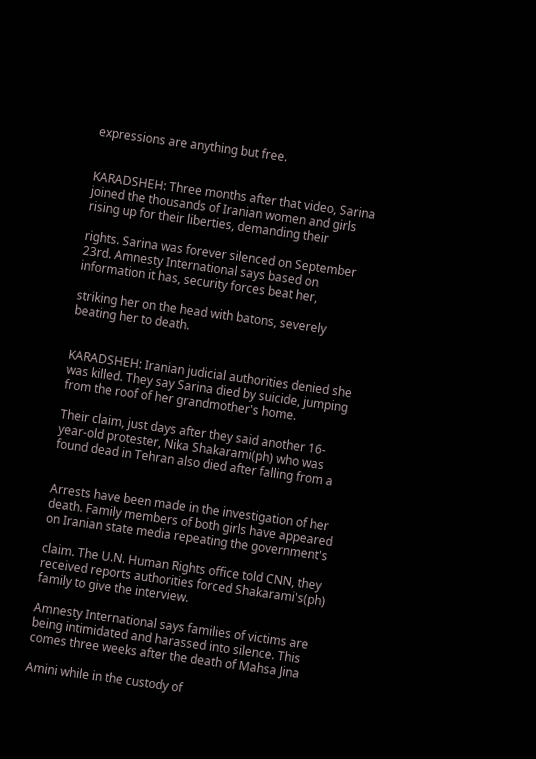expressions are anything but free.


KARADSHEH: Three months after that video, Sarina joined the thousands of Iranian women and girls rising up for their liberties, demanding their

rights. Sarina was forever silenced on September 23rd. Amnesty International says based on information it has, security forces beat her,

striking her on the head with batons, severely beating her to death.


KARADSHEH: Iranian judicial authorities denied she was killed. They say Sarina died by suicide, jumping from the roof of her grandmother's home.

Their claim, just days after they said another 16-year-old protester, Nika Shakarami(ph) who was found dead in Tehran also died after falling from a


Arrests have been made in the investigation of her death. Family members of both girls have appeared on Iranian state media repeating the government's

claim. The U.N. Human Rights office told CNN, they received reports authorities forced Shakarami's(ph) family to give the interview.

Amnesty International says families of victims are being intimidated and harassed into silence. This comes three weeks after the death of Mahsa Jina

Amini while in the custody of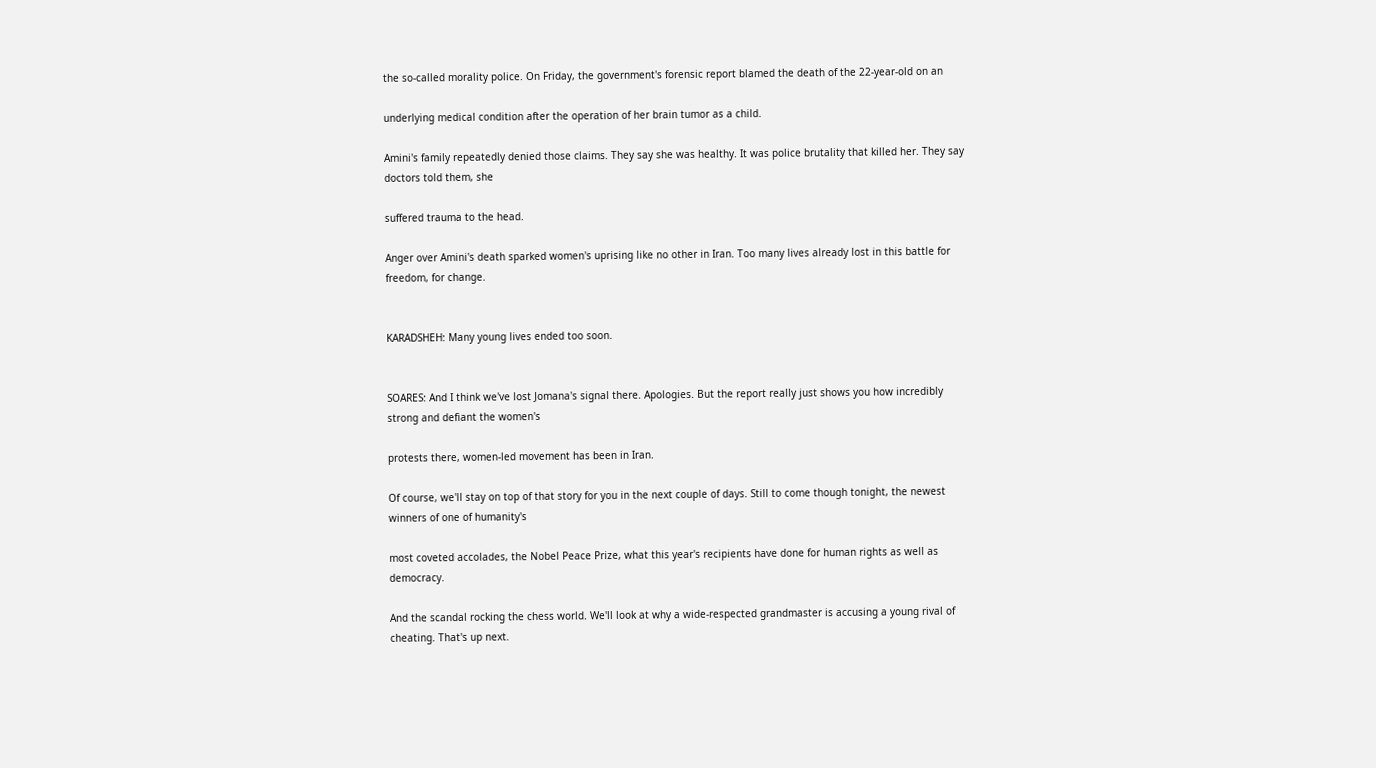the so-called morality police. On Friday, the government's forensic report blamed the death of the 22-year-old on an

underlying medical condition after the operation of her brain tumor as a child.

Amini's family repeatedly denied those claims. They say she was healthy. It was police brutality that killed her. They say doctors told them, she

suffered trauma to the head.

Anger over Amini's death sparked women's uprising like no other in Iran. Too many lives already lost in this battle for freedom, for change.


KARADSHEH: Many young lives ended too soon.


SOARES: And I think we've lost Jomana's signal there. Apologies. But the report really just shows you how incredibly strong and defiant the women's

protests there, women-led movement has been in Iran.

Of course, we'll stay on top of that story for you in the next couple of days. Still to come though tonight, the newest winners of one of humanity's

most coveted accolades, the Nobel Peace Prize, what this year's recipients have done for human rights as well as democracy.

And the scandal rocking the chess world. We'll look at why a wide-respected grandmaster is accusing a young rival of cheating. That's up next.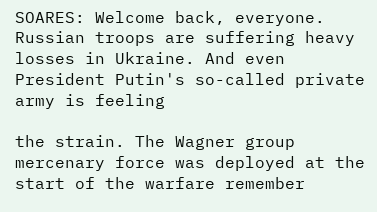SOARES: Welcome back, everyone. Russian troops are suffering heavy losses in Ukraine. And even President Putin's so-called private army is feeling

the strain. The Wagner group mercenary force was deployed at the start of the warfare remember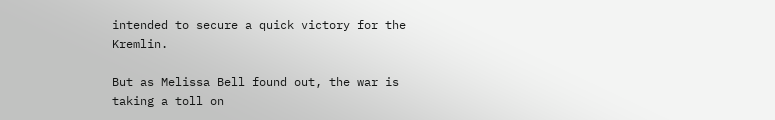intended to secure a quick victory for the Kremlin.

But as Melissa Bell found out, the war is taking a toll on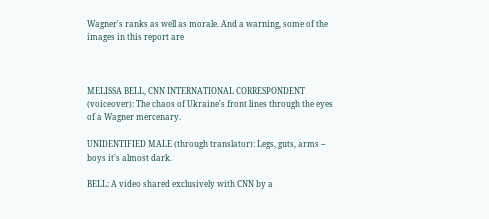Wagner's ranks as well as morale. And a warning, some of the images in this report are



MELISSA BELL, CNN INTERNATIONAL CORRESPONDENT (voiceover): The chaos of Ukraine's front lines through the eyes of a Wagner mercenary.

UNIDENTIFIED MALE (through translator): Legs, guts, arms -- boys it's almost dark.

BELL: A video shared exclusively with CNN by a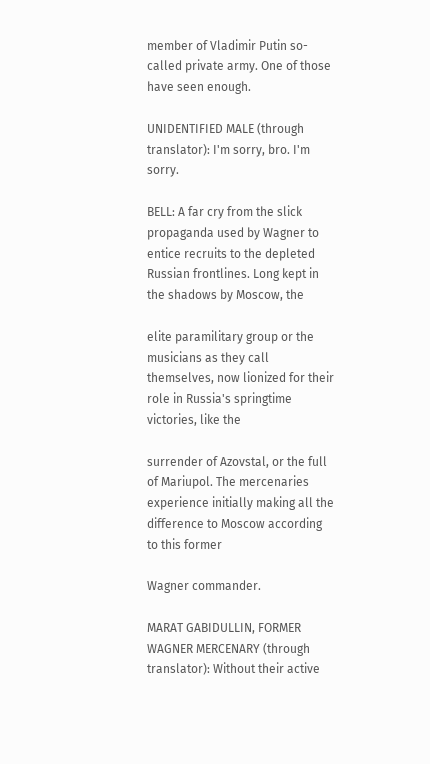member of Vladimir Putin so- called private army. One of those have seen enough.

UNIDENTIFIED MALE (through translator): I'm sorry, bro. I'm sorry.

BELL: A far cry from the slick propaganda used by Wagner to entice recruits to the depleted Russian frontlines. Long kept in the shadows by Moscow, the

elite paramilitary group or the musicians as they call themselves, now lionized for their role in Russia's springtime victories, like the

surrender of Azovstal, or the full of Mariupol. The mercenaries experience initially making all the difference to Moscow according to this former

Wagner commander.

MARAT GABIDULLIN, FORMER WAGNER MERCENARY (through translator): Without their active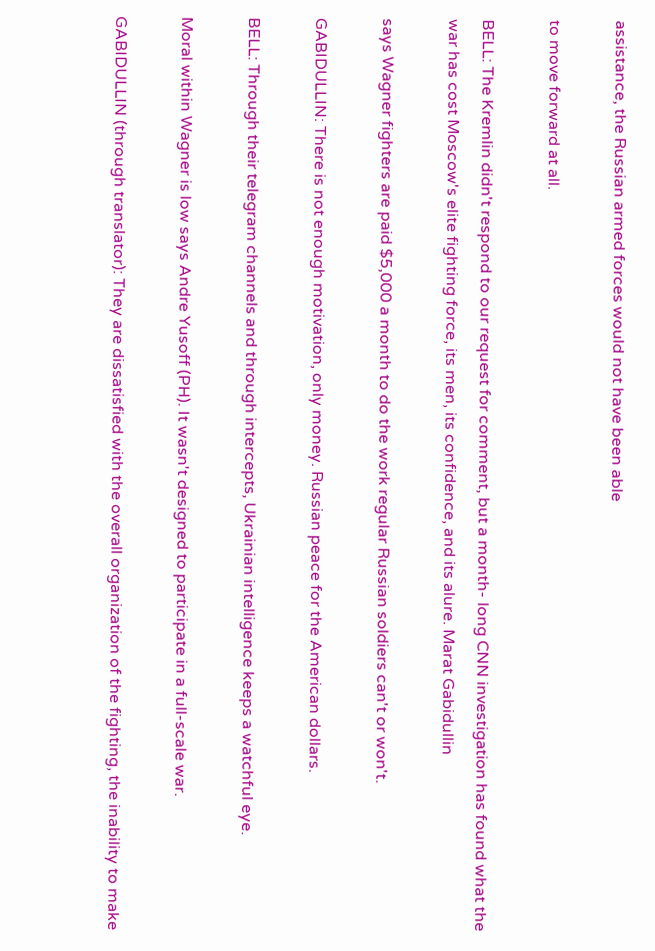assistance, the Russian armed forces would not have been able

to move forward at all.

BELL: The Kremlin didn't respond to our request for comment, but a month- long CNN investigation has found what the war has cost Moscow's elite fighting force, its men, its confidence, and its alure. Marat Gabidullin

says Wagner fighters are paid $5,000 a month to do the work regular Russian soldiers can't or won't.

GABIDULLIN: There is not enough motivation, only money. Russian peace for the American dollars.

BELL: Through their telegram channels and through intercepts, Ukrainian intelligence keeps a watchful eye.

Moral within Wagner is low says Andre Yusoff (PH). It wasn't designed to participate in a full-scale war.

GABIDULLIN (through translator): They are dissatisfied with the overall organization of the fighting, the inability to make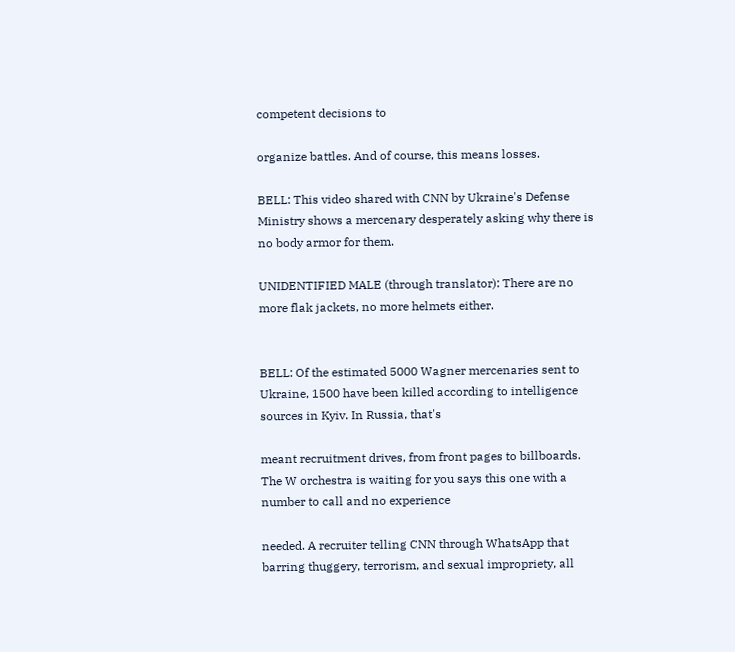competent decisions to

organize battles. And of course, this means losses.

BELL: This video shared with CNN by Ukraine's Defense Ministry shows a mercenary desperately asking why there is no body armor for them.

UNIDENTIFIED MALE (through translator): There are no more flak jackets, no more helmets either.


BELL: Of the estimated 5000 Wagner mercenaries sent to Ukraine, 1500 have been killed according to intelligence sources in Kyiv. In Russia, that's

meant recruitment drives, from front pages to billboards. The W orchestra is waiting for you says this one with a number to call and no experience

needed. A recruiter telling CNN through WhatsApp that barring thuggery, terrorism, and sexual impropriety, all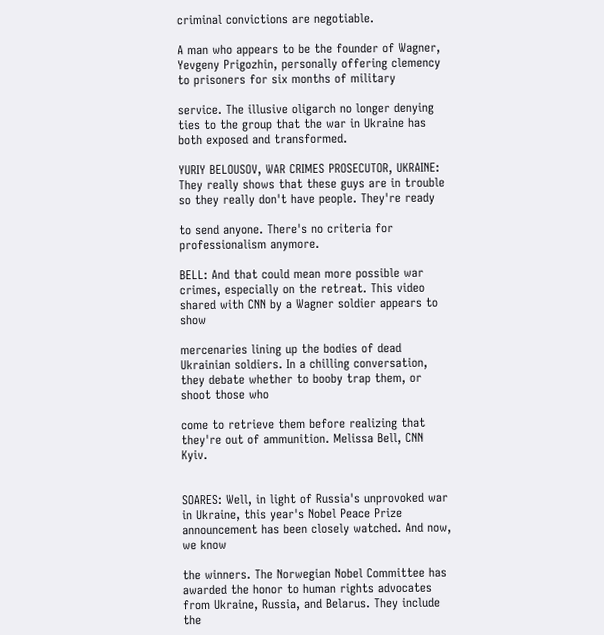criminal convictions are negotiable.

A man who appears to be the founder of Wagner, Yevgeny Prigozhin, personally offering clemency to prisoners for six months of military

service. The illusive oligarch no longer denying ties to the group that the war in Ukraine has both exposed and transformed.

YURIY BELOUSOV, WAR CRIMES PROSECUTOR, UKRAINE: They really shows that these guys are in trouble so they really don't have people. They're ready

to send anyone. There's no criteria for professionalism anymore.

BELL: And that could mean more possible war crimes, especially on the retreat. This video shared with CNN by a Wagner soldier appears to show

mercenaries lining up the bodies of dead Ukrainian soldiers. In a chilling conversation, they debate whether to booby trap them, or shoot those who

come to retrieve them before realizing that they're out of ammunition. Melissa Bell, CNN Kyiv.


SOARES: Well, in light of Russia's unprovoked war in Ukraine, this year's Nobel Peace Prize announcement has been closely watched. And now, we know

the winners. The Norwegian Nobel Committee has awarded the honor to human rights advocates from Ukraine, Russia, and Belarus. They include the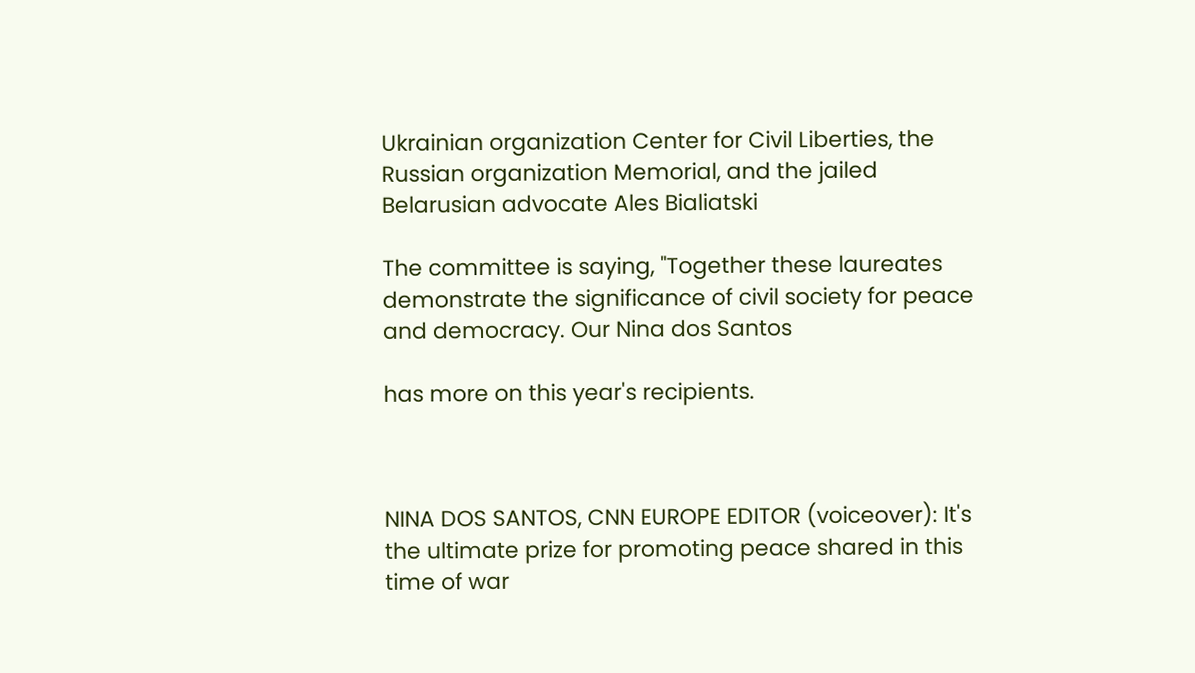Ukrainian organization Center for Civil Liberties, the Russian organization Memorial, and the jailed Belarusian advocate Ales Bialiatski

The committee is saying, "Together these laureates demonstrate the significance of civil society for peace and democracy. Our Nina dos Santos

has more on this year's recipients.



NINA DOS SANTOS, CNN EUROPE EDITOR (voiceover): It's the ultimate prize for promoting peace shared in this time of war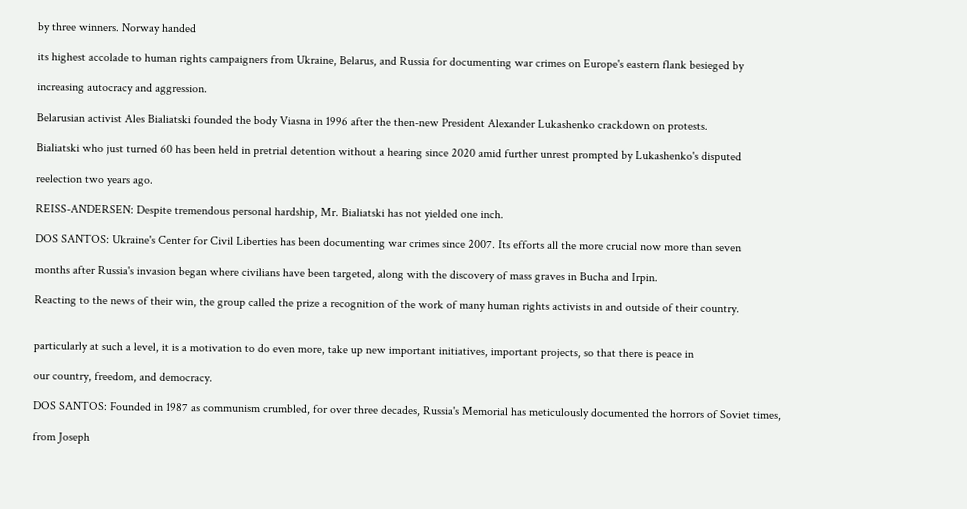by three winners. Norway handed

its highest accolade to human rights campaigners from Ukraine, Belarus, and Russia for documenting war crimes on Europe's eastern flank besieged by

increasing autocracy and aggression.

Belarusian activist Ales Bialiatski founded the body Viasna in 1996 after the then-new President Alexander Lukashenko crackdown on protests.

Bialiatski who just turned 60 has been held in pretrial detention without a hearing since 2020 amid further unrest prompted by Lukashenko's disputed

reelection two years ago.

REISS-ANDERSEN: Despite tremendous personal hardship, Mr. Bialiatski has not yielded one inch.

DOS SANTOS: Ukraine's Center for Civil Liberties has been documenting war crimes since 2007. Its efforts all the more crucial now more than seven

months after Russia's invasion began where civilians have been targeted, along with the discovery of mass graves in Bucha and Irpin.

Reacting to the news of their win, the group called the prize a recognition of the work of many human rights activists in and outside of their country.


particularly at such a level, it is a motivation to do even more, take up new important initiatives, important projects, so that there is peace in

our country, freedom, and democracy.

DOS SANTOS: Founded in 1987 as communism crumbled, for over three decades, Russia's Memorial has meticulously documented the horrors of Soviet times,

from Joseph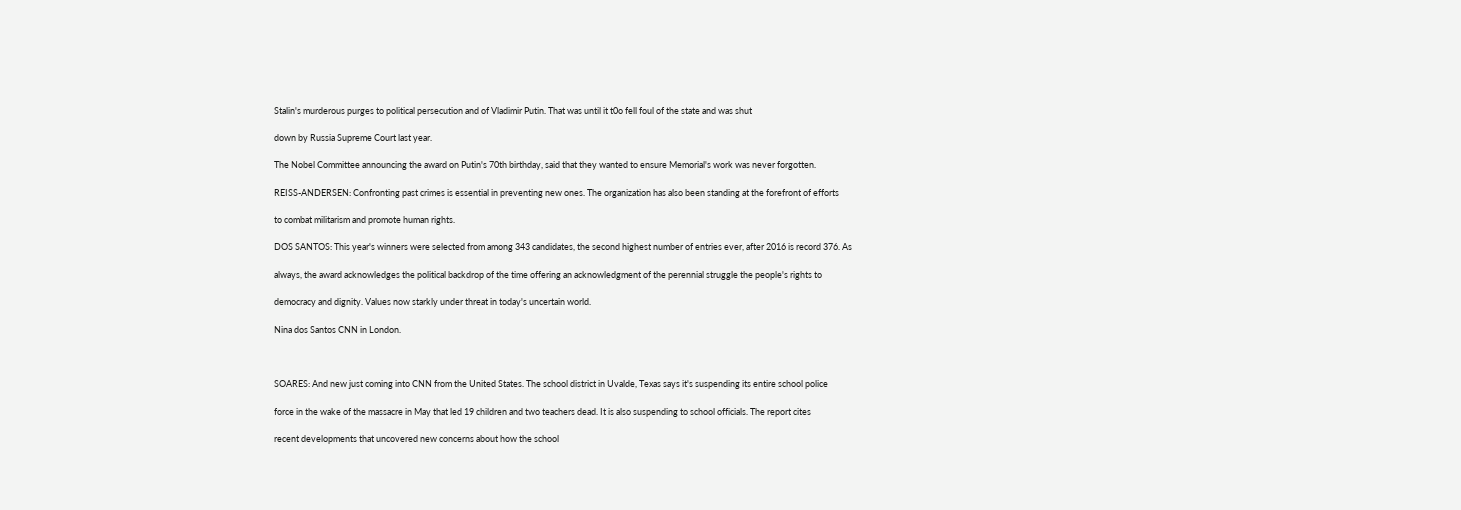Stalin's murderous purges to political persecution and of Vladimir Putin. That was until it t0o fell foul of the state and was shut

down by Russia Supreme Court last year.

The Nobel Committee announcing the award on Putin's 70th birthday, said that they wanted to ensure Memorial's work was never forgotten.

REISS-ANDERSEN: Confronting past crimes is essential in preventing new ones. The organization has also been standing at the forefront of efforts

to combat militarism and promote human rights.

DOS SANTOS: This year's winners were selected from among 343 candidates, the second highest number of entries ever, after 2016 is record 376. As

always, the award acknowledges the political backdrop of the time offering an acknowledgment of the perennial struggle the people's rights to

democracy and dignity. Values now starkly under threat in today's uncertain world.

Nina dos Santos CNN in London.



SOARES: And new just coming into CNN from the United States. The school district in Uvalde, Texas says it's suspending its entire school police

force in the wake of the massacre in May that led 19 children and two teachers dead. It is also suspending to school officials. The report cites

recent developments that uncovered new concerns about how the school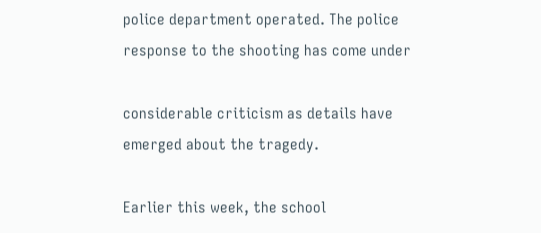police department operated. The police response to the shooting has come under

considerable criticism as details have emerged about the tragedy.

Earlier this week, the school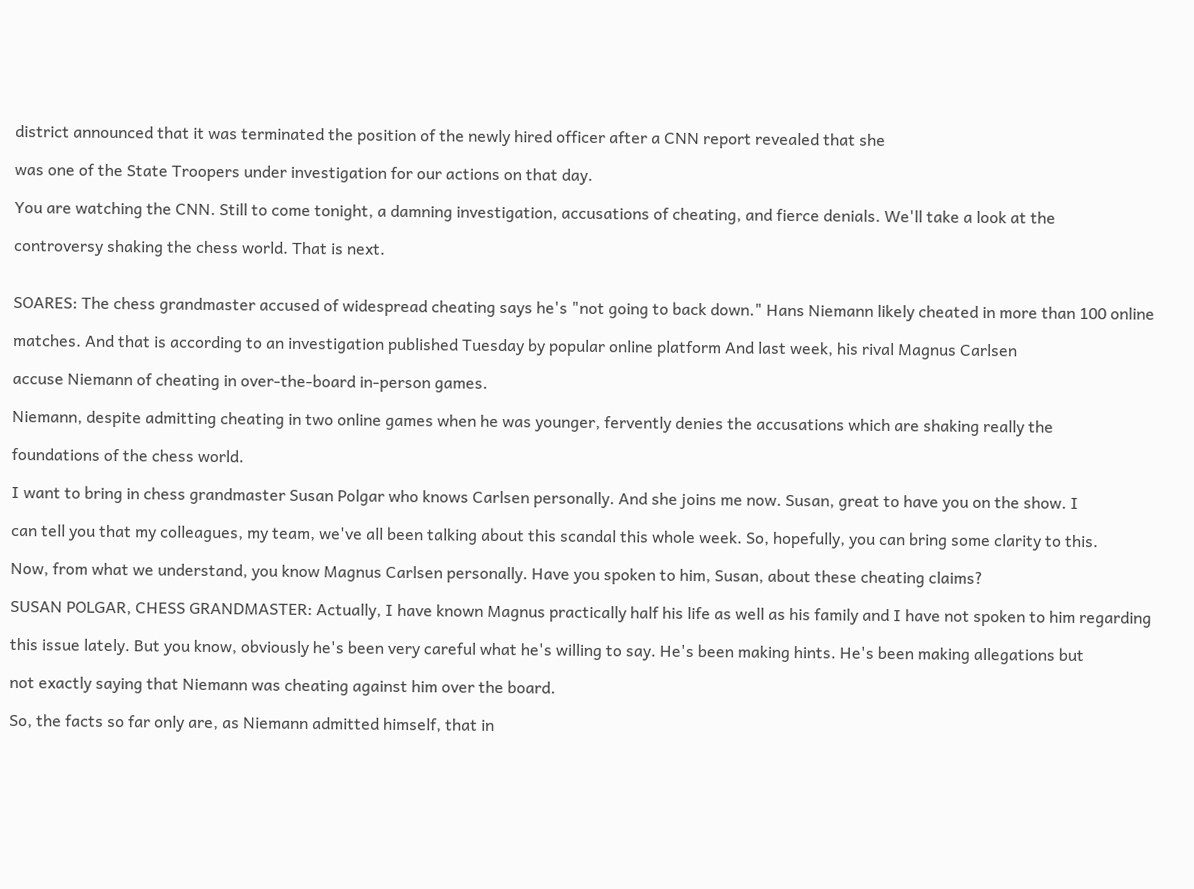district announced that it was terminated the position of the newly hired officer after a CNN report revealed that she

was one of the State Troopers under investigation for our actions on that day.

You are watching the CNN. Still to come tonight, a damning investigation, accusations of cheating, and fierce denials. We'll take a look at the

controversy shaking the chess world. That is next.


SOARES: The chess grandmaster accused of widespread cheating says he's "not going to back down." Hans Niemann likely cheated in more than 100 online

matches. And that is according to an investigation published Tuesday by popular online platform And last week, his rival Magnus Carlsen

accuse Niemann of cheating in over-the-board in-person games.

Niemann, despite admitting cheating in two online games when he was younger, fervently denies the accusations which are shaking really the

foundations of the chess world.

I want to bring in chess grandmaster Susan Polgar who knows Carlsen personally. And she joins me now. Susan, great to have you on the show. I

can tell you that my colleagues, my team, we've all been talking about this scandal this whole week. So, hopefully, you can bring some clarity to this.

Now, from what we understand, you know Magnus Carlsen personally. Have you spoken to him, Susan, about these cheating claims?

SUSAN POLGAR, CHESS GRANDMASTER: Actually, I have known Magnus practically half his life as well as his family and I have not spoken to him regarding

this issue lately. But you know, obviously he's been very careful what he's willing to say. He's been making hints. He's been making allegations but

not exactly saying that Niemann was cheating against him over the board.

So, the facts so far only are, as Niemann admitted himself, that in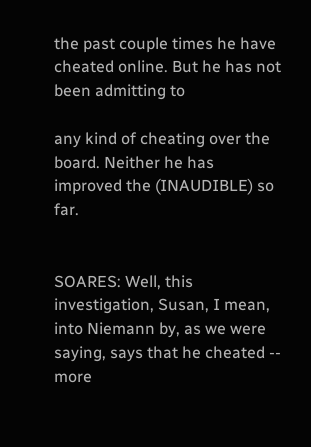the past couple times he have cheated online. But he has not been admitting to

any kind of cheating over the board. Neither he has improved the (INAUDIBLE) so far.


SOARES: Well, this investigation, Susan, I mean, into Niemann by, as we were saying, says that he cheated -- more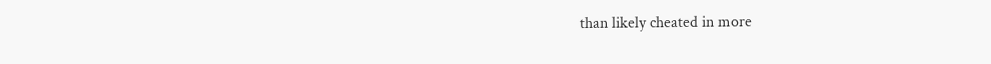than likely cheated in more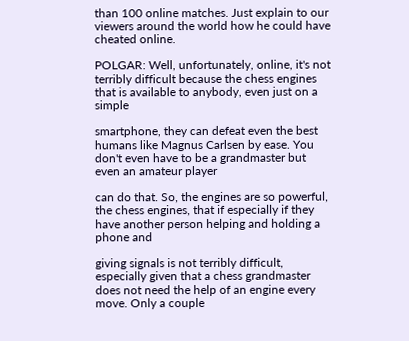than 100 online matches. Just explain to our viewers around the world how he could have cheated online.

POLGAR: Well, unfortunately, online, it's not terribly difficult because the chess engines that is available to anybody, even just on a simple

smartphone, they can defeat even the best humans like Magnus Carlsen by ease. You don't even have to be a grandmaster but even an amateur player

can do that. So, the engines are so powerful, the chess engines, that if especially if they have another person helping and holding a phone and

giving signals is not terribly difficult, especially given that a chess grandmaster does not need the help of an engine every move. Only a couple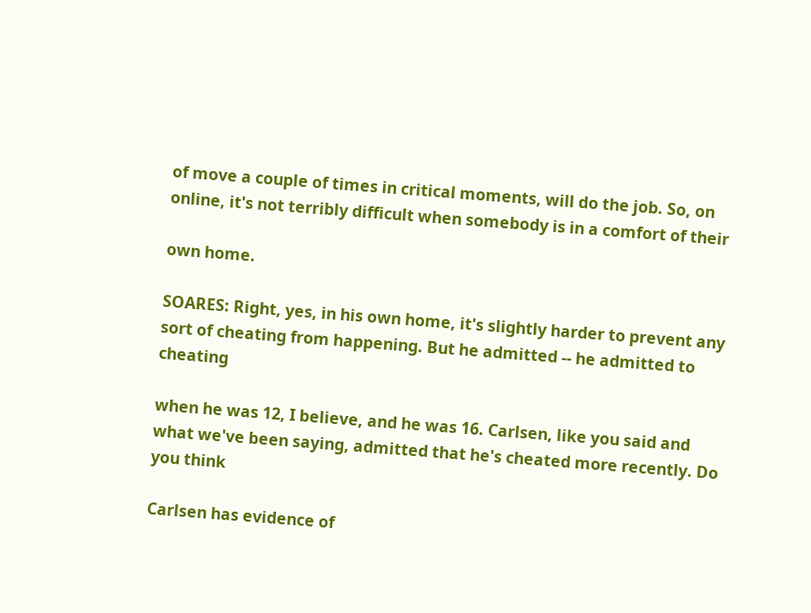of move a couple of times in critical moments, will do the job. So, on online, it's not terribly difficult when somebody is in a comfort of their

own home.

SOARES: Right, yes, in his own home, it's slightly harder to prevent any sort of cheating from happening. But he admitted -- he admitted to cheating

when he was 12, I believe, and he was 16. Carlsen, like you said and what we've been saying, admitted that he's cheated more recently. Do you think

Carlsen has evidence of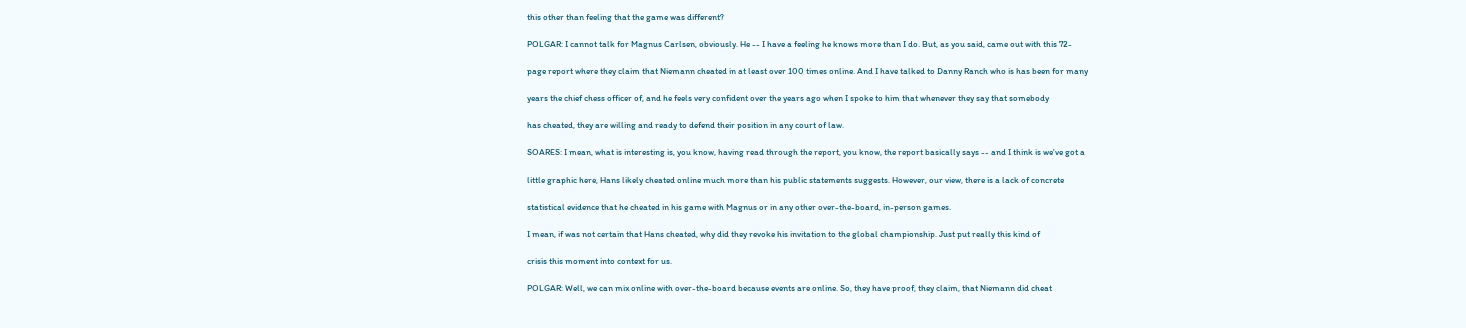this other than feeling that the game was different?

POLGAR: I cannot talk for Magnus Carlsen, obviously. He -- I have a feeling he knows more than I do. But, as you said, came out with this 72-

page report where they claim that Niemann cheated in at least over 100 times online. And I have talked to Danny Ranch who is has been for many

years the chief chess officer of, and he feels very confident over the years ago when I spoke to him that whenever they say that somebody

has cheated, they are willing and ready to defend their position in any court of law.

SOARES: I mean, what is interesting is, you know, having read through the report, you know, the report basically says -- and I think is we've got a

little graphic here, Hans likely cheated online much more than his public statements suggests. However, our view, there is a lack of concrete

statistical evidence that he cheated in his game with Magnus or in any other over-the-board, in-person games.

I mean, if was not certain that Hans cheated, why did they revoke his invitation to the global championship. Just put really this kind of

crisis this moment into context for us.

POLGAR: Well, we can mix online with over-the-board because events are online. So, they have proof, they claim, that Niemann did cheat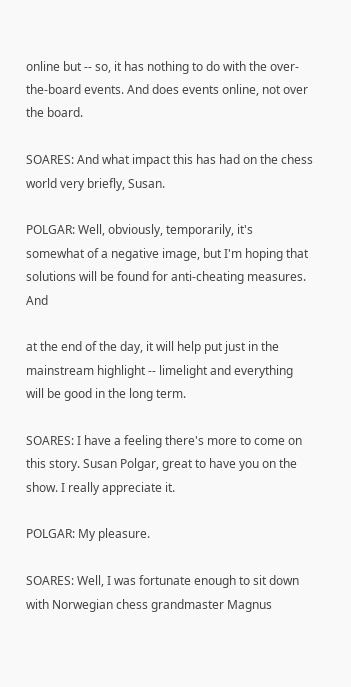online but -- so, it has nothing to do with the over-the-board events. And does events online, not over the board.

SOARES: And what impact this has had on the chess world very briefly, Susan.

POLGAR: Well, obviously, temporarily, it's somewhat of a negative image, but I'm hoping that solutions will be found for anti-cheating measures. And

at the end of the day, it will help put just in the mainstream highlight -- limelight and everything will be good in the long term.

SOARES: I have a feeling there's more to come on this story. Susan Polgar, great to have you on the show. I really appreciate it.

POLGAR: My pleasure.

SOARES: Well, I was fortunate enough to sit down with Norwegian chess grandmaster Magnus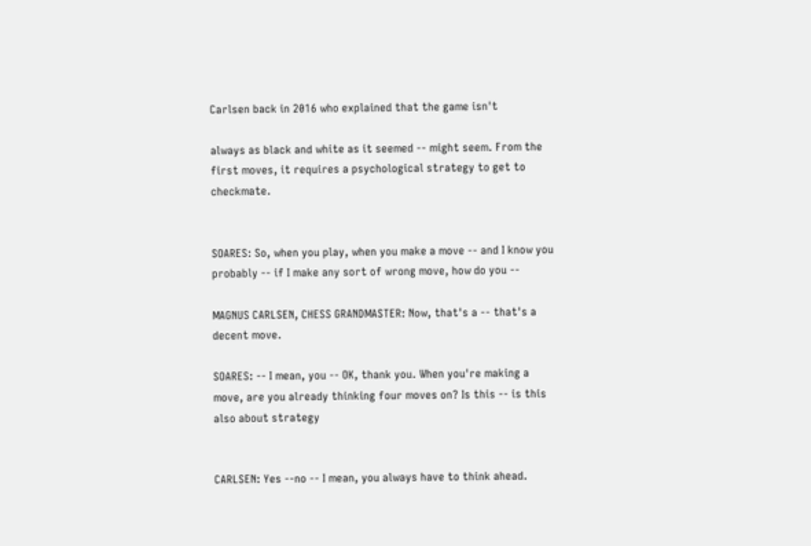Carlsen back in 2016 who explained that the game isn't

always as black and white as it seemed -- might seem. From the first moves, it requires a psychological strategy to get to checkmate.


SOARES: So, when you play, when you make a move -- and I know you probably -- if I make any sort of wrong move, how do you --

MAGNUS CARLSEN, CHESS GRANDMASTER: Now, that's a -- that's a decent move.

SOARES: -- I mean, you -- OK, thank you. When you're making a move, are you already thinking four moves on? Is this -- is this also about strategy


CARLSEN: Yes --no -- I mean, you always have to think ahead.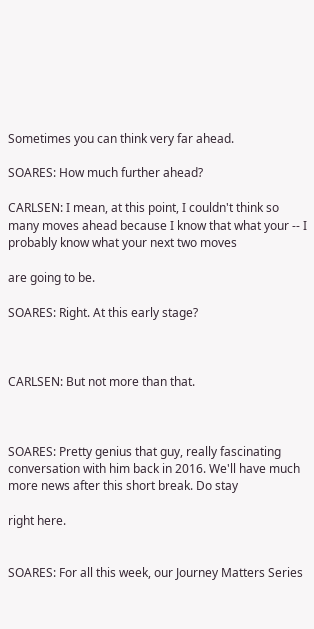Sometimes you can think very far ahead.

SOARES: How much further ahead?

CARLSEN: I mean, at this point, I couldn't think so many moves ahead because I know that what your -- I probably know what your next two moves

are going to be.

SOARES: Right. At this early stage?



CARLSEN: But not more than that.



SOARES: Pretty genius that guy, really fascinating conversation with him back in 2016. We'll have much more news after this short break. Do stay

right here.


SOARES: For all this week, our Journey Matters Series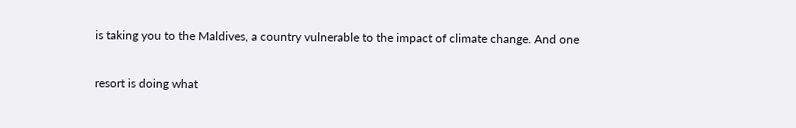is taking you to the Maldives, a country vulnerable to the impact of climate change. And one

resort is doing what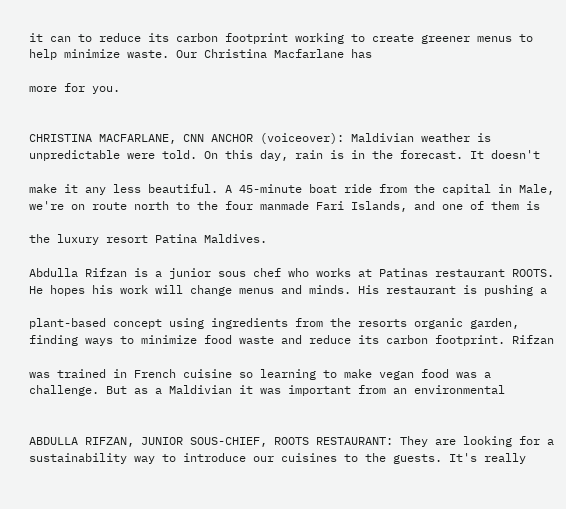it can to reduce its carbon footprint working to create greener menus to help minimize waste. Our Christina Macfarlane has

more for you.


CHRISTINA MACFARLANE, CNN ANCHOR (voiceover): Maldivian weather is unpredictable were told. On this day, rain is in the forecast. It doesn't

make it any less beautiful. A 45-minute boat ride from the capital in Male, we're on route north to the four manmade Fari Islands, and one of them is

the luxury resort Patina Maldives.

Abdulla Rifzan is a junior sous chef who works at Patinas restaurant ROOTS. He hopes his work will change menus and minds. His restaurant is pushing a

plant-based concept using ingredients from the resorts organic garden, finding ways to minimize food waste and reduce its carbon footprint. Rifzan

was trained in French cuisine so learning to make vegan food was a challenge. But as a Maldivian it was important from an environmental


ABDULLA RIFZAN, JUNIOR SOUS-CHIEF, ROOTS RESTAURANT: They are looking for a sustainability way to introduce our cuisines to the guests. It's really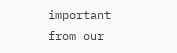important from our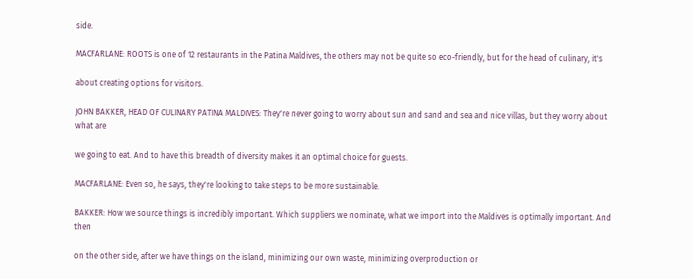side.

MACFARLANE: ROOTS is one of 12 restaurants in the Patina Maldives, the others may not be quite so eco-friendly, but for the head of culinary, it's

about creating options for visitors.

JOHN BAKKER, HEAD OF CULINARY PATINA MALDIVES: They're never going to worry about sun and sand and sea and nice villas, but they worry about what are

we going to eat. And to have this breadth of diversity makes it an optimal choice for guests.

MACFARLANE: Even so, he says, they're looking to take steps to be more sustainable.

BAKKER: How we source things is incredibly important. Which suppliers we nominate, what we import into the Maldives is optimally important. And then

on the other side, after we have things on the island, minimizing our own waste, minimizing overproduction or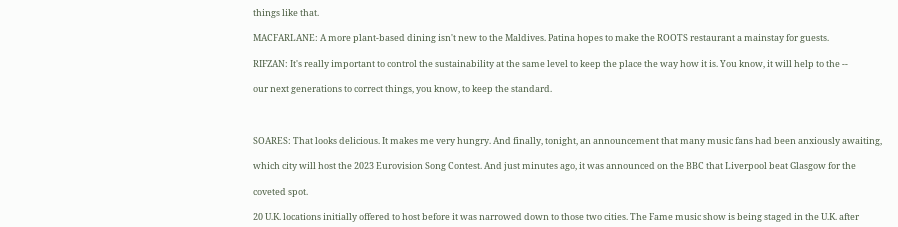things like that.

MACFARLANE: A more plant-based dining isn't new to the Maldives. Patina hopes to make the ROOTS restaurant a mainstay for guests.

RIFZAN: It's really important to control the sustainability at the same level to keep the place the way how it is. You know, it will help to the --

our next generations to correct things, you know, to keep the standard.



SOARES: That looks delicious. It makes me very hungry. And finally, tonight, an announcement that many music fans had been anxiously awaiting,

which city will host the 2023 Eurovision Song Contest. And just minutes ago, it was announced on the BBC that Liverpool beat Glasgow for the

coveted spot.

20 U.K. locations initially offered to host before it was narrowed down to those two cities. The Fame music show is being staged in the U.K. after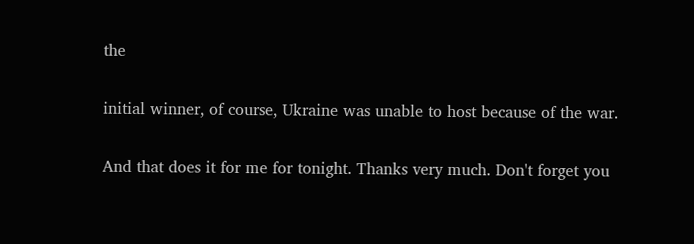the

initial winner, of course, Ukraine was unable to host because of the war.

And that does it for me for tonight. Thanks very much. Don't forget you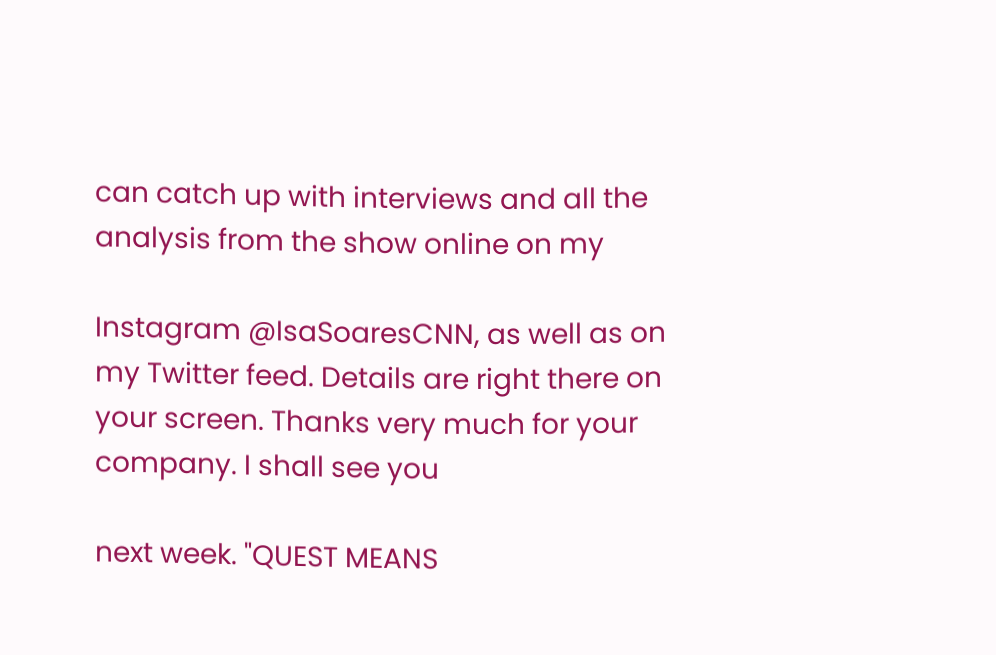can catch up with interviews and all the analysis from the show online on my

Instagram @IsaSoaresCNN, as well as on my Twitter feed. Details are right there on your screen. Thanks very much for your company. I shall see you

next week. "QUEST MEANS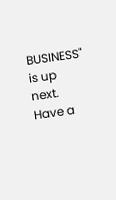BUSINESS" is up next. Have a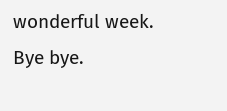wonderful week. Bye bye.